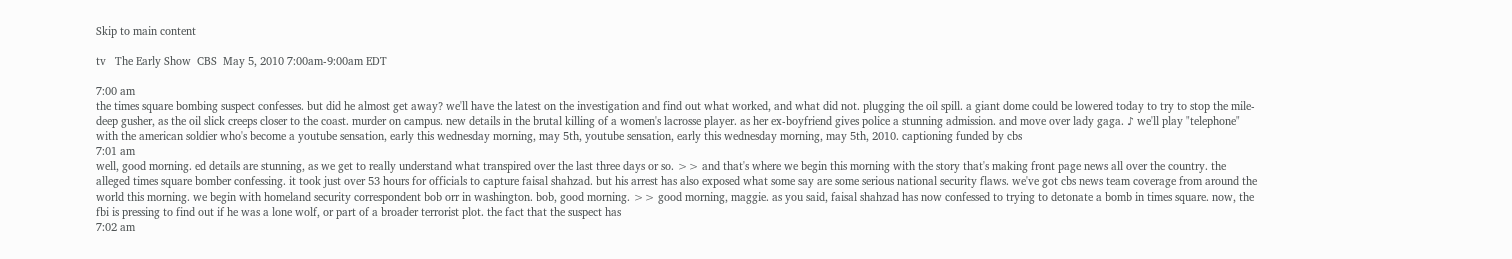Skip to main content

tv   The Early Show  CBS  May 5, 2010 7:00am-9:00am EDT

7:00 am
the times square bombing suspect confesses. but did he almost get away? we'll have the latest on the investigation and find out what worked, and what did not. plugging the oil spill. a giant dome could be lowered today to try to stop the mile-deep gusher, as the oil slick creeps closer to the coast. murder on campus. new details in the brutal killing of a women's lacrosse player. as her ex-boyfriend gives police a stunning admission. and move over lady gaga. ♪ we'll play "telephone" with the american soldier who's become a youtube sensation, early this wednesday morning, may 5th, youtube sensation, early this wednesday morning, may 5th, 2010. captioning funded by cbs
7:01 am
well, good morning. ed details are stunning, as we get to really understand what transpired over the last three days or so. >> and that's where we begin this morning with the story that's making front page news all over the country. the alleged times square bomber confessing. it took just over 53 hours for officials to capture faisal shahzad. but his arrest has also exposed what some say are some serious national security flaws. we've got cbs news team coverage from around the world this morning. we begin with homeland security correspondent bob orr in washington. bob, good morning. >> good morning, maggie. as you said, faisal shahzad has now confessed to trying to detonate a bomb in times square. now, the fbi is pressing to find out if he was a lone wolf, or part of a broader terrorist plot. the fact that the suspect has
7:02 am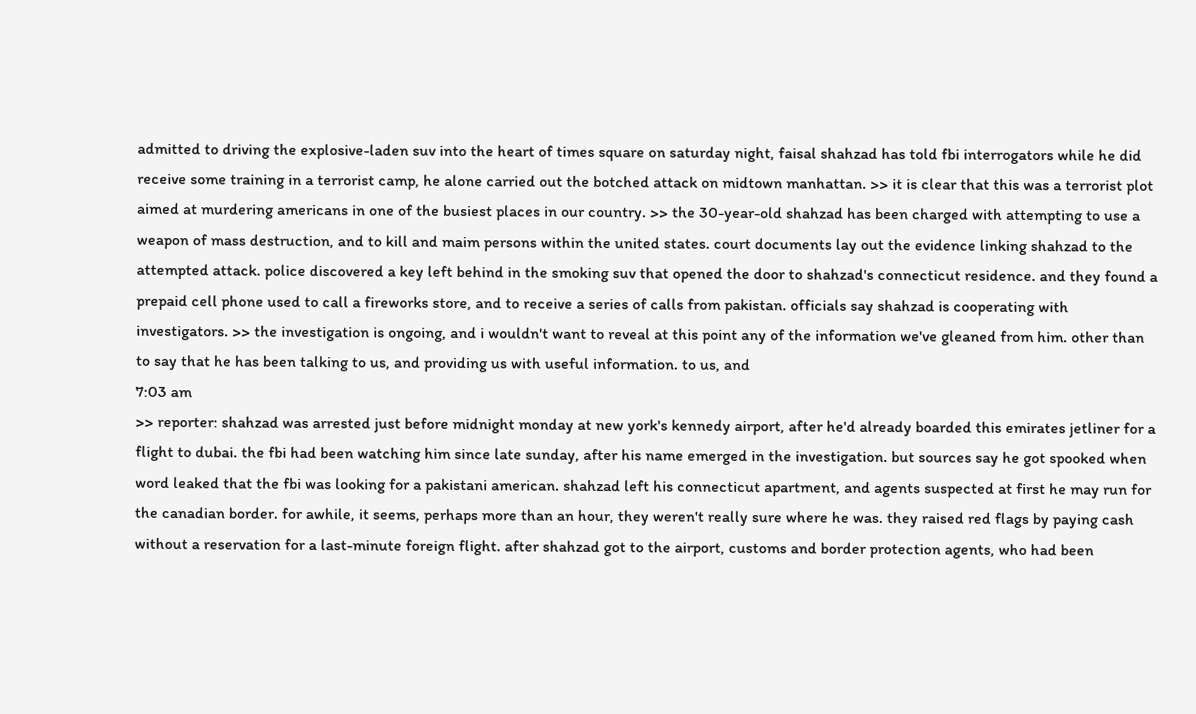admitted to driving the explosive-laden suv into the heart of times square on saturday night, faisal shahzad has told fbi interrogators while he did receive some training in a terrorist camp, he alone carried out the botched attack on midtown manhattan. >> it is clear that this was a terrorist plot aimed at murdering americans in one of the busiest places in our country. >> the 30-year-old shahzad has been charged with attempting to use a weapon of mass destruction, and to kill and maim persons within the united states. court documents lay out the evidence linking shahzad to the attempted attack. police discovered a key left behind in the smoking suv that opened the door to shahzad's connecticut residence. and they found a prepaid cell phone used to call a fireworks store, and to receive a series of calls from pakistan. officials say shahzad is cooperating with investigators. >> the investigation is ongoing, and i wouldn't want to reveal at this point any of the information we've gleaned from him. other than to say that he has been talking to us, and providing us with useful information. to us, and
7:03 am
>> reporter: shahzad was arrested just before midnight monday at new york's kennedy airport, after he'd already boarded this emirates jetliner for a flight to dubai. the fbi had been watching him since late sunday, after his name emerged in the investigation. but sources say he got spooked when word leaked that the fbi was looking for a pakistani american. shahzad left his connecticut apartment, and agents suspected at first he may run for the canadian border. for awhile, it seems, perhaps more than an hour, they weren't really sure where he was. they raised red flags by paying cash without a reservation for a last-minute foreign flight. after shahzad got to the airport, customs and border protection agents, who had been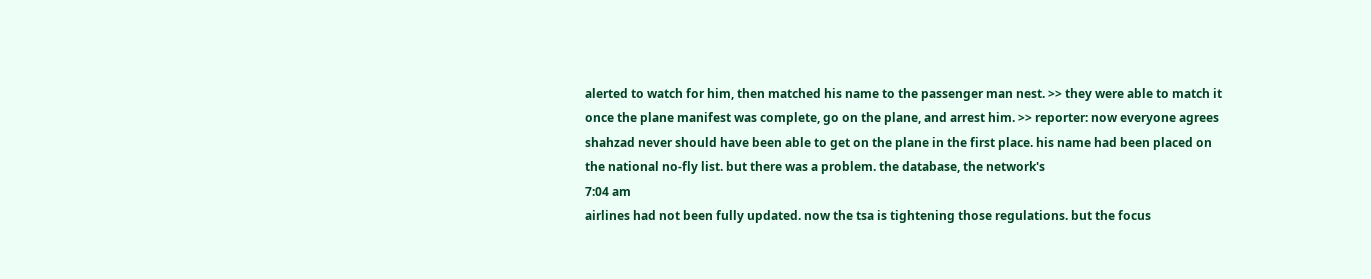alerted to watch for him, then matched his name to the passenger man nest. >> they were able to match it once the plane manifest was complete, go on the plane, and arrest him. >> reporter: now everyone agrees shahzad never should have been able to get on the plane in the first place. his name had been placed on the national no-fly list. but there was a problem. the database, the network's
7:04 am
airlines had not been fully updated. now the tsa is tightening those regulations. but the focus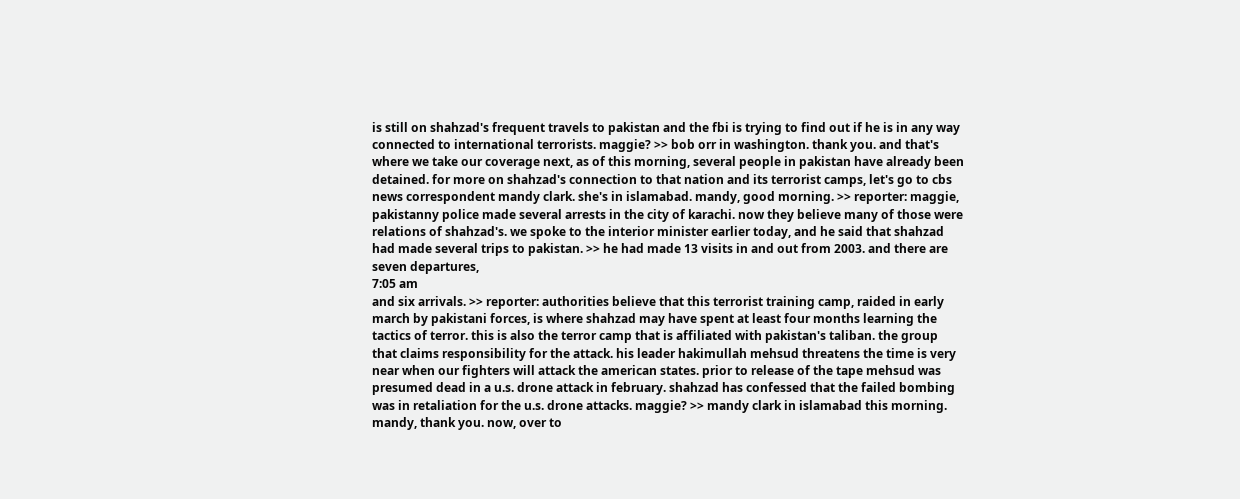is still on shahzad's frequent travels to pakistan and the fbi is trying to find out if he is in any way connected to international terrorists. maggie? >> bob orr in washington. thank you. and that's where we take our coverage next, as of this morning, several people in pakistan have already been detained. for more on shahzad's connection to that nation and its terrorist camps, let's go to cbs news correspondent mandy clark. she's in islamabad. mandy, good morning. >> reporter: maggie, pakistanny police made several arrests in the city of karachi. now they believe many of those were relations of shahzad's. we spoke to the interior minister earlier today, and he said that shahzad had made several trips to pakistan. >> he had made 13 visits in and out from 2003. and there are seven departures,
7:05 am
and six arrivals. >> reporter: authorities believe that this terrorist training camp, raided in early march by pakistani forces, is where shahzad may have spent at least four months learning the tactics of terror. this is also the terror camp that is affiliated with pakistan's taliban. the group that claims responsibility for the attack. his leader hakimullah mehsud threatens the time is very near when our fighters will attack the american states. prior to release of the tape mehsud was presumed dead in a u.s. drone attack in february. shahzad has confessed that the failed bombing was in retaliation for the u.s. drone attacks. maggie? >> mandy clark in islamabad this morning. mandy, thank you. now, over to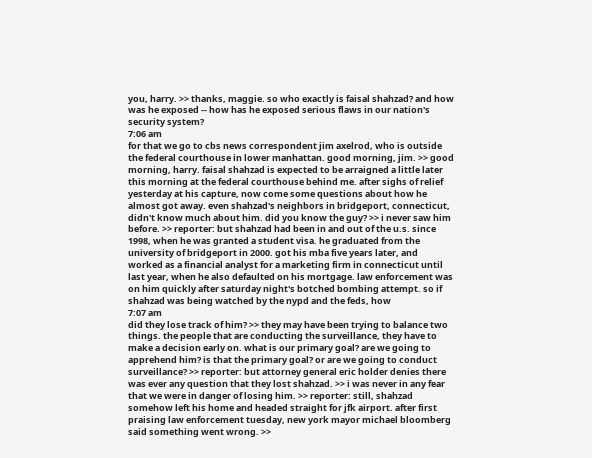you, harry. >> thanks, maggie. so who exactly is faisal shahzad? and how was he exposed -- how has he exposed serious flaws in our nation's security system?
7:06 am
for that we go to cbs news correspondent jim axelrod, who is outside the federal courthouse in lower manhattan. good morning, jim. >> good morning, harry. faisal shahzad is expected to be arraigned a little later this morning at the federal courthouse behind me. after sighs of relief yesterday at his capture, now come some questions about how he almost got away. even shahzad's neighbors in bridgeport, connecticut, didn't know much about him. did you know the guy? >> i never saw him before. >> reporter: but shahzad had been in and out of the u.s. since 1998, when he was granted a student visa. he graduated from the university of bridgeport in 2000. got his mba five years later, and worked as a financial analyst for a marketing firm in connecticut until last year, when he also defaulted on his mortgage. law enforcement was on him quickly after saturday night's botched bombing attempt. so if shahzad was being watched by the nypd and the feds, how
7:07 am
did they lose track of him? >> they may have been trying to balance two things. the people that are conducting the surveillance, they have to make a decision early on. what is our primary goal? are we going to apprehend him? is that the primary goal? or are we going to conduct surveillance? >> reporter: but attorney general eric holder denies there was ever any question that they lost shahzad. >> i was never in any fear that we were in danger of losing him. >> reporter: still, shahzad somehow left his home and headed straight for jfk airport. after first praising law enforcement tuesday, new york mayor michael bloomberg said something went wrong. >>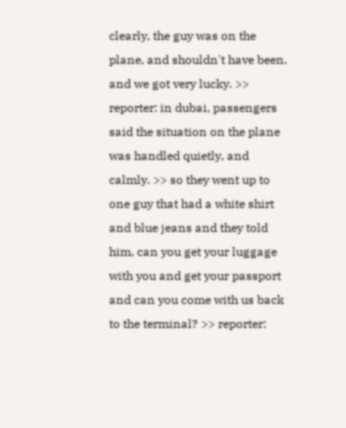clearly, the guy was on the plane, and shouldn't have been. and we got very lucky. >> reporter: in dubai, passengers said the situation on the plane was handled quietly, and calmly. >> so they went up to one guy that had a white shirt and blue jeans and they told him, can you get your luggage with you and get your passport and can you come with us back to the terminal? >> reporter: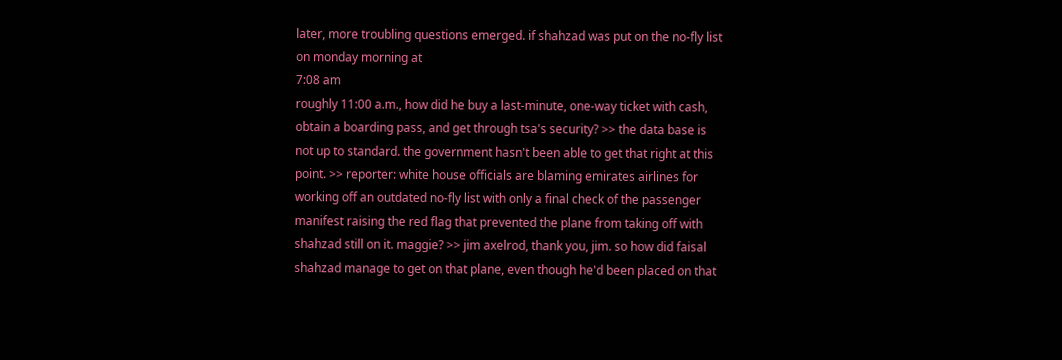later, more troubling questions emerged. if shahzad was put on the no-fly list on monday morning at
7:08 am
roughly 11:00 a.m., how did he buy a last-minute, one-way ticket with cash, obtain a boarding pass, and get through tsa's security? >> the data base is not up to standard. the government hasn't been able to get that right at this point. >> reporter: white house officials are blaming emirates airlines for working off an outdated no-fly list with only a final check of the passenger manifest raising the red flag that prevented the plane from taking off with shahzad still on it. maggie? >> jim axelrod, thank you, jim. so how did faisal shahzad manage to get on that plane, even though he'd been placed on that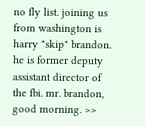no fly list. joining us from washington is harry "skip" brandon. he is former deputy assistant director of the fbi. mr. brandon, good morning. >>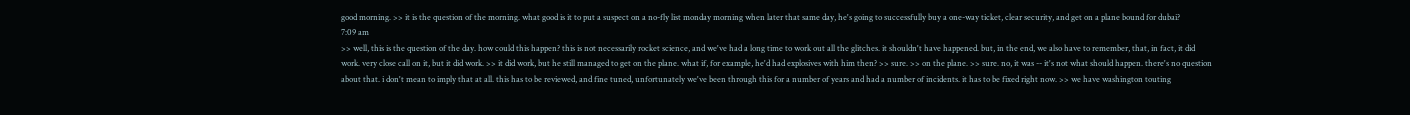good morning. >> it is the question of the morning. what good is it to put a suspect on a no-fly list monday morning when later that same day, he's going to successfully buy a one-way ticket, clear security, and get on a plane bound for dubai?
7:09 am
>> well, this is the question of the day. how could this happen? this is not necessarily rocket science, and we've had a long time to work out all the glitches. it shouldn't have happened. but, in the end, we also have to remember, that, in fact, it did work. very close call on it, but it did work. >> it did work, but he still managed to get on the plane. what if, for example, he'd had explosives with him then? >> sure. >> on the plane. >> sure. no, it was -- it's not what should happen. there's no question about that. i don't mean to imply that at all. this has to be reviewed, and fine tuned, unfortunately we've been through this for a number of years and had a number of incidents. it has to be fixed right now. >> we have washington touting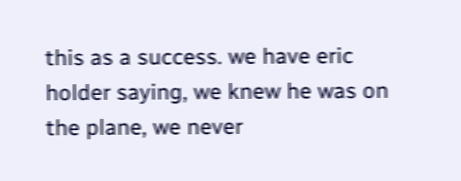this as a success. we have eric holder saying, we knew he was on the plane, we never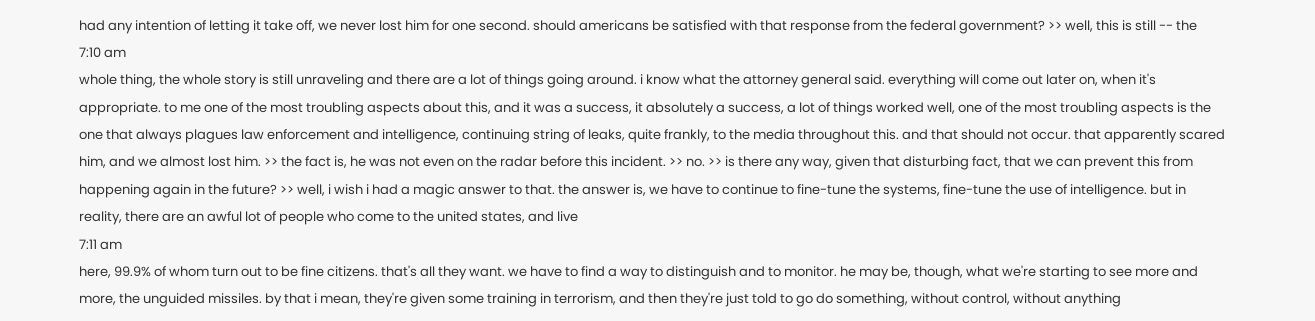had any intention of letting it take off, we never lost him for one second. should americans be satisfied with that response from the federal government? >> well, this is still -- the
7:10 am
whole thing, the whole story is still unraveling and there are a lot of things going around. i know what the attorney general said. everything will come out later on, when it's appropriate. to me one of the most troubling aspects about this, and it was a success, it absolutely a success, a lot of things worked well, one of the most troubling aspects is the one that always plagues law enforcement and intelligence, continuing string of leaks, quite frankly, to the media throughout this. and that should not occur. that apparently scared him, and we almost lost him. >> the fact is, he was not even on the radar before this incident. >> no. >> is there any way, given that disturbing fact, that we can prevent this from happening again in the future? >> well, i wish i had a magic answer to that. the answer is, we have to continue to fine-tune the systems, fine-tune the use of intelligence. but in reality, there are an awful lot of people who come to the united states, and live
7:11 am
here, 99.9% of whom turn out to be fine citizens. that's all they want. we have to find a way to distinguish and to monitor. he may be, though, what we're starting to see more and more, the unguided missiles. by that i mean, they're given some training in terrorism, and then they're just told to go do something, without control, without anything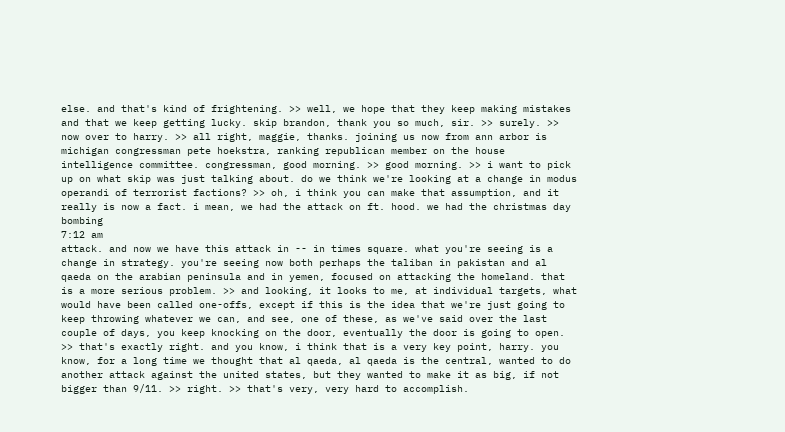else. and that's kind of frightening. >> well, we hope that they keep making mistakes and that we keep getting lucky. skip brandon, thank you so much, sir. >> surely. >> now over to harry. >> all right, maggie, thanks. joining us now from ann arbor is michigan congressman pete hoekstra, ranking republican member on the house intelligence committee. congressman, good morning. >> good morning. >> i want to pick up on what skip was just talking about. do we think we're looking at a change in modus operandi of terrorist factions? >> oh, i think you can make that assumption, and it really is now a fact. i mean, we had the attack on ft. hood. we had the christmas day bombing
7:12 am
attack. and now we have this attack in -- in times square. what you're seeing is a change in strategy. you're seeing now both perhaps the taliban in pakistan and al qaeda on the arabian peninsula and in yemen, focused on attacking the homeland. that is a more serious problem. >> and looking, it looks to me, at individual targets, what would have been called one-offs, except if this is the idea that we're just going to keep throwing whatever we can, and see, one of these, as we've said over the last couple of days, you keep knocking on the door, eventually the door is going to open. >> that's exactly right. and you know, i think that is a very key point, harry. you know, for a long time we thought that al qaeda, al qaeda is the central, wanted to do another attack against the united states, but they wanted to make it as big, if not bigger than 9/11. >> right. >> that's very, very hard to accomplish.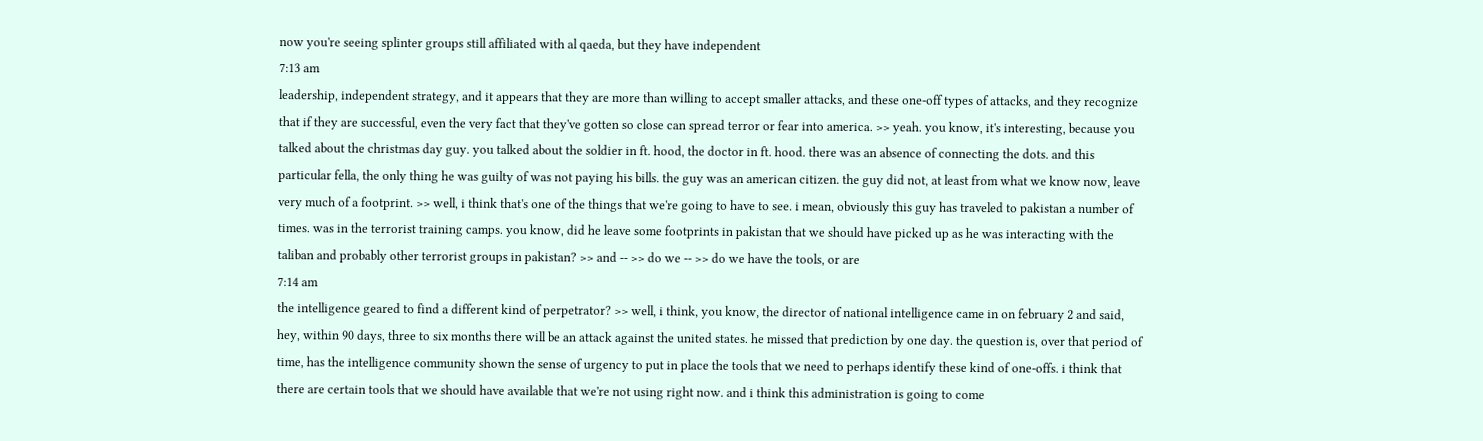now you're seeing splinter groups still affiliated with al qaeda, but they have independent
7:13 am
leadership, independent strategy, and it appears that they are more than willing to accept smaller attacks, and these one-off types of attacks, and they recognize that if they are successful, even the very fact that they've gotten so close can spread terror or fear into america. >> yeah. you know, it's interesting, because you talked about the christmas day guy. you talked about the soldier in ft. hood, the doctor in ft. hood. there was an absence of connecting the dots. and this particular fella, the only thing he was guilty of was not paying his bills. the guy was an american citizen. the guy did not, at least from what we know now, leave very much of a footprint. >> well, i think that's one of the things that we're going to have to see. i mean, obviously this guy has traveled to pakistan a number of times. was in the terrorist training camps. you know, did he leave some footprints in pakistan that we should have picked up as he was interacting with the taliban and probably other terrorist groups in pakistan? >> and -- >> do we -- >> do we have the tools, or are
7:14 am
the intelligence geared to find a different kind of perpetrator? >> well, i think, you know, the director of national intelligence came in on february 2 and said, hey, within 90 days, three to six months there will be an attack against the united states. he missed that prediction by one day. the question is, over that period of time, has the intelligence community shown the sense of urgency to put in place the tools that we need to perhaps identify these kind of one-offs. i think that there are certain tools that we should have available that we're not using right now. and i think this administration is going to come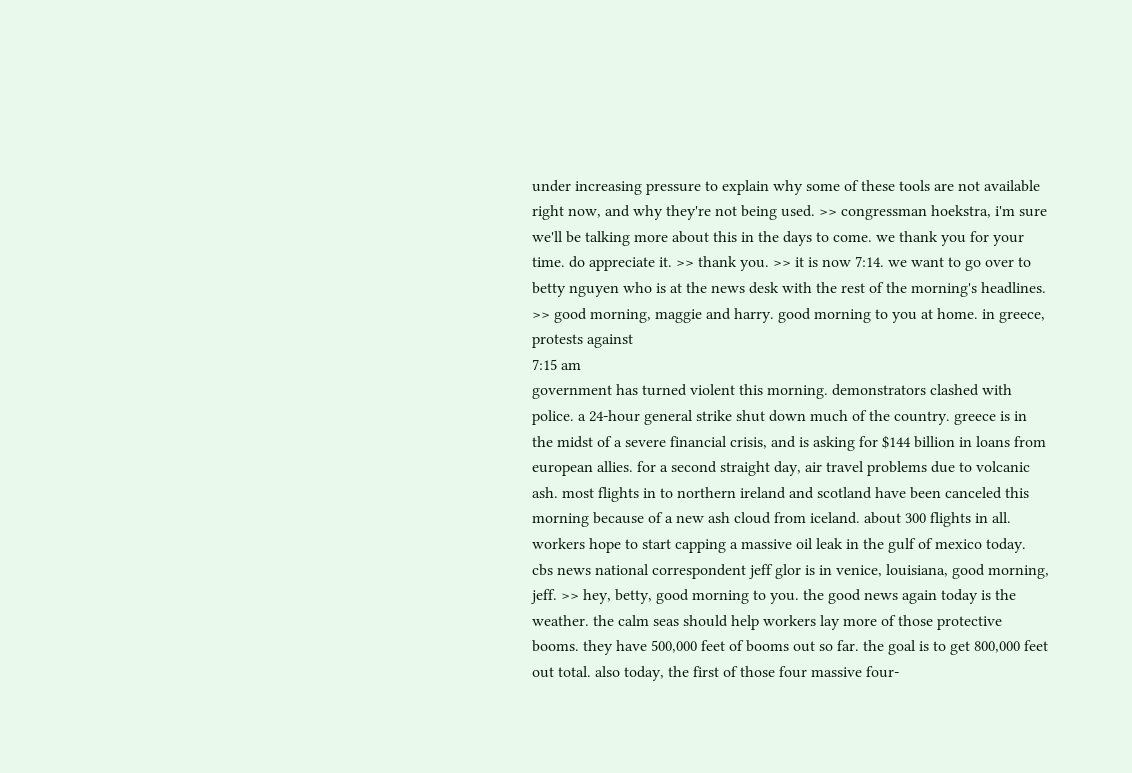under increasing pressure to explain why some of these tools are not available right now, and why they're not being used. >> congressman hoekstra, i'm sure we'll be talking more about this in the days to come. we thank you for your time. do appreciate it. >> thank you. >> it is now 7:14. we want to go over to betty nguyen who is at the news desk with the rest of the morning's headlines. >> good morning, maggie and harry. good morning to you at home. in greece, protests against
7:15 am
government has turned violent this morning. demonstrators clashed with police. a 24-hour general strike shut down much of the country. greece is in the midst of a severe financial crisis, and is asking for $144 billion in loans from european allies. for a second straight day, air travel problems due to volcanic ash. most flights in to northern ireland and scotland have been canceled this morning because of a new ash cloud from iceland. about 300 flights in all. workers hope to start capping a massive oil leak in the gulf of mexico today. cbs news national correspondent jeff glor is in venice, louisiana, good morning, jeff. >> hey, betty, good morning to you. the good news again today is the weather. the calm seas should help workers lay more of those protective booms. they have 500,000 feet of booms out so far. the goal is to get 800,000 feet out total. also today, the first of those four massive four-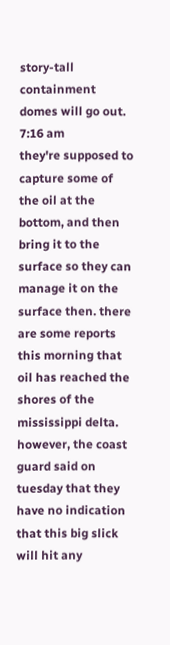story-tall containment domes will go out.
7:16 am
they're supposed to capture some of the oil at the bottom, and then bring it to the surface so they can manage it on the surface then. there are some reports this morning that oil has reached the shores of the mississippi delta. however, the coast guard said on tuesday that they have no indication that this big slick will hit any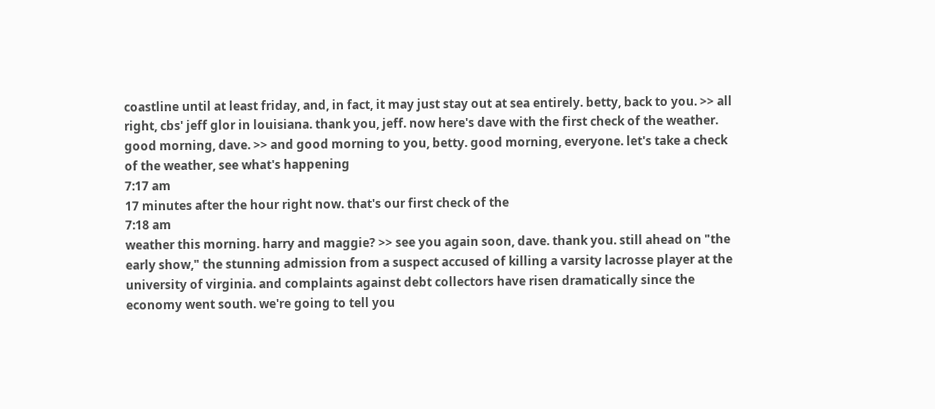coastline until at least friday, and, in fact, it may just stay out at sea entirely. betty, back to you. >> all right, cbs' jeff glor in louisiana. thank you, jeff. now here's dave with the first check of the weather. good morning, dave. >> and good morning to you, betty. good morning, everyone. let's take a check of the weather, see what's happening
7:17 am
17 minutes after the hour right now. that's our first check of the
7:18 am
weather this morning. harry and maggie? >> see you again soon, dave. thank you. still ahead on "the early show," the stunning admission from a suspect accused of killing a varsity lacrosse player at the university of virginia. and complaints against debt collectors have risen dramatically since the economy went south. we're going to tell you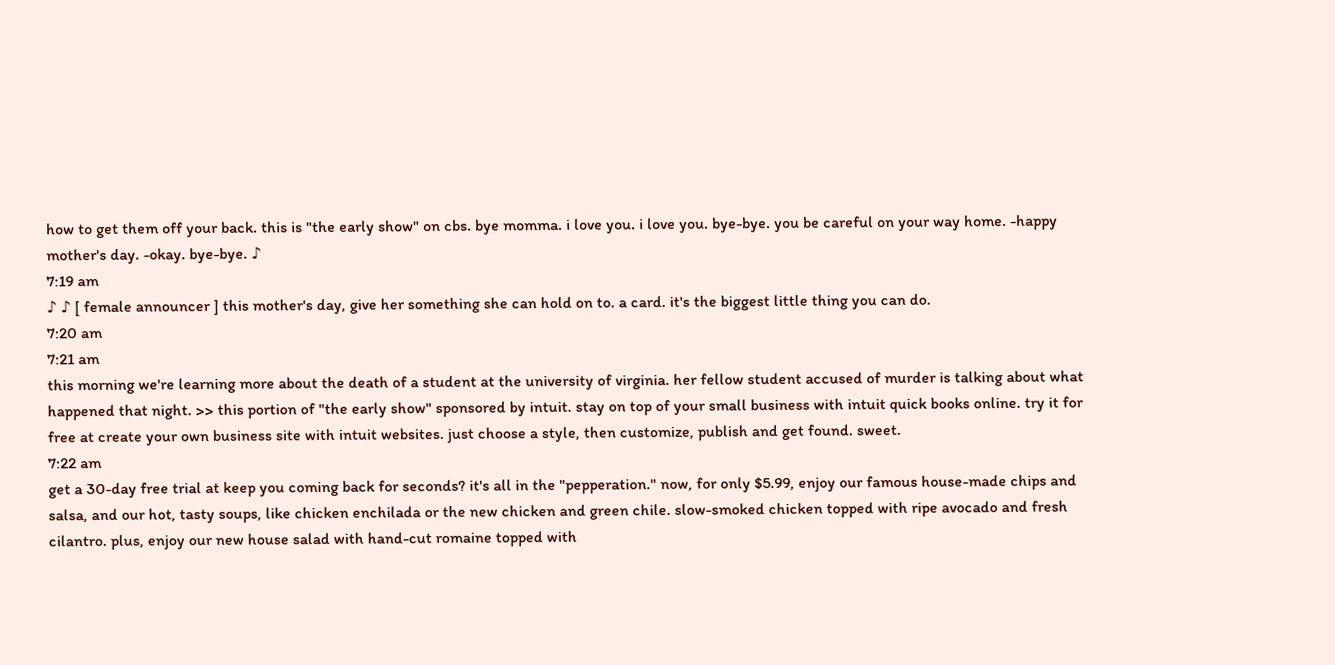how to get them off your back. this is "the early show" on cbs. bye momma. i love you. i love you. bye-bye. you be careful on your way home. -happy mother's day. -okay. bye-bye. ♪
7:19 am
♪ ♪ [ female announcer ] this mother's day, give her something she can hold on to. a card. it's the biggest little thing you can do.
7:20 am
7:21 am
this morning we're learning more about the death of a student at the university of virginia. her fellow student accused of murder is talking about what happened that night. >> this portion of "the early show" sponsored by intuit. stay on top of your small business with intuit quick books online. try it for free at create your own business site with intuit websites. just choose a style, then customize, publish and get found. sweet.
7:22 am
get a 30-day free trial at keep you coming back for seconds? it's all in the "pepperation." now, for only $5.99, enjoy our famous house-made chips and salsa, and our hot, tasty soups, like chicken enchilada or the new chicken and green chile. slow-smoked chicken topped with ripe avocado and fresh cilantro. plus, enjoy our new house salad with hand-cut romaine topped with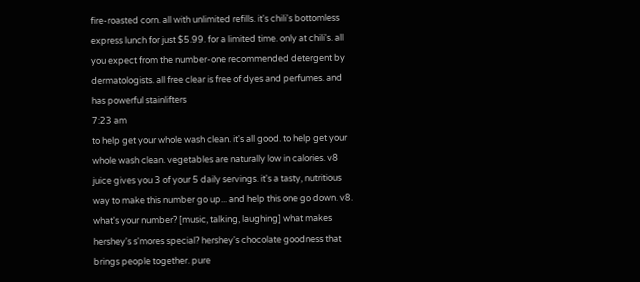fire-roasted corn. all with unlimited refills. it's chili's bottomless express lunch for just $5.99. for a limited time. only at chili's. all you expect from the number-one recommended detergent by dermatologists. all free clear is free of dyes and perfumes. and has powerful stainlifters
7:23 am
to help get your whole wash clean. it's all good. to help get your whole wash clean. vegetables are naturally low in calories. v8 juice gives you 3 of your 5 daily servings. it's a tasty, nutritious way to make this number go up... and help this one go down. v8. what's your number? [music, talking, laughing] what makes hershey's s'mores special? hershey's chocolate goodness that brings people together. pure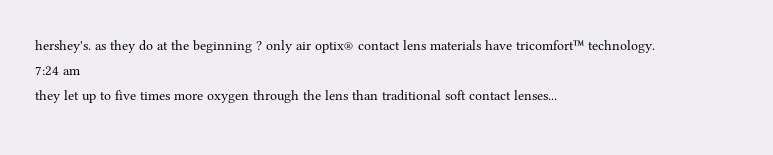hershey's. as they do at the beginning ? only air optix® contact lens materials have tricomfort™ technology.
7:24 am
they let up to five times more oxygen through the lens than traditional soft contact lenses...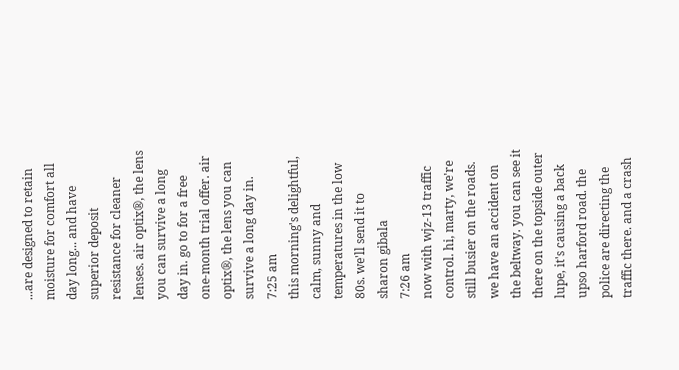...are designed to retain moisture for comfort all day long... and have superior deposit resistance for cleaner lenses. air optix®, the lens you can survive a long day in. go to for a free one-month trial offer. air optix®, the lens you can survive a long day in.
7:25 am
this morning's delightful, calm, sunny and temperatures in the low 80s. we'll send it to sharon gibala
7:26 am
now with wjz-13 traffic control. hi, marty, we're still busier on the roads. we have an accident on the beltway. you can see it there on the topside outer lupe, it's causing a back upso harford road. the police are directing the traffic there. and a crash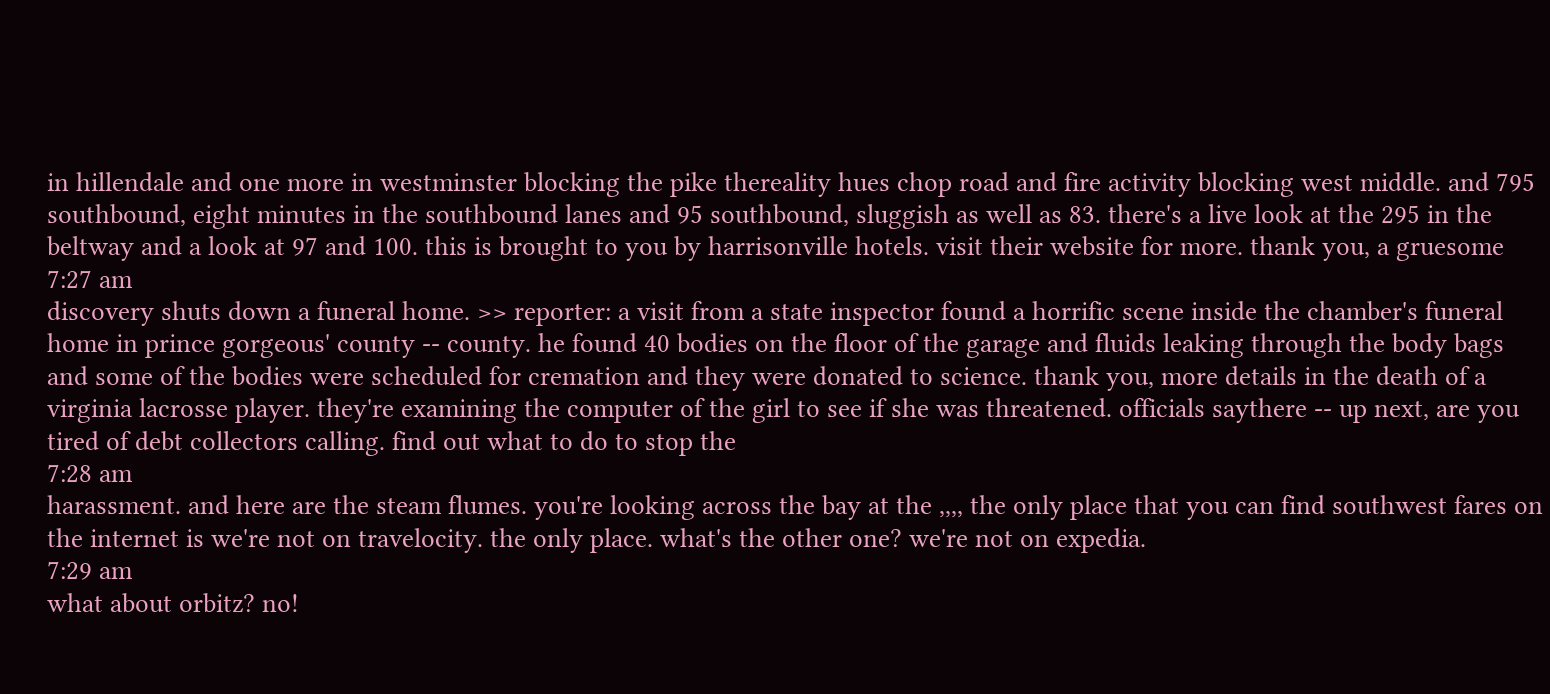in hillendale and one more in westminster blocking the pike thereality hues chop road and fire activity blocking west middle. and 795 southbound, eight minutes in the southbound lanes and 95 southbound, sluggish as well as 83. there's a live look at the 295 in the beltway and a look at 97 and 100. this is brought to you by harrisonville hotels. visit their website for more. thank you, a gruesome
7:27 am
discovery shuts down a funeral home. >> reporter: a visit from a state inspector found a horrific scene inside the chamber's funeral home in prince gorgeous' county -- county. he found 40 bodies on the floor of the garage and fluids leaking through the body bags and some of the bodies were scheduled for cremation and they were donated to science. thank you, more details in the death of a virginia lacrosse player. they're examining the computer of the girl to see if she was threatened. officials saythere -- up next, are you tired of debt collectors calling. find out what to do to stop the
7:28 am
harassment. and here are the steam flumes. you're looking across the bay at the ,,,, the only place that you can find southwest fares on the internet is we're not on travelocity. the only place. what's the other one? we're not on expedia.
7:29 am
what about orbitz? no!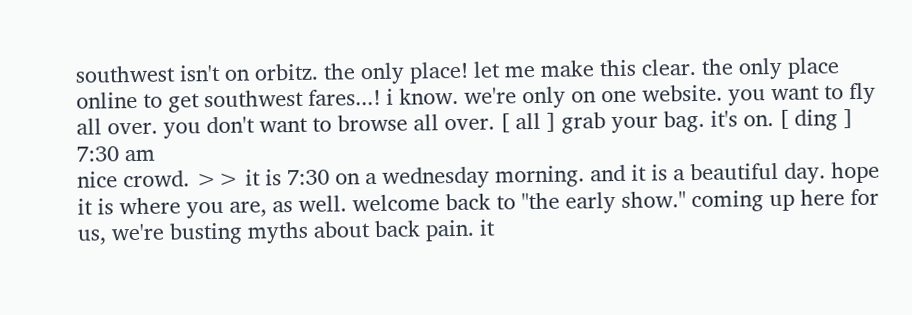southwest isn't on orbitz. the only place! let me make this clear. the only place online to get southwest fares...! i know. we're only on one website. you want to fly all over. you don't want to browse all over. [ all ] grab your bag. it's on. [ ding ]
7:30 am
nice crowd. >> it is 7:30 on a wednesday morning. and it is a beautiful day. hope it is where you are, as well. welcome back to "the early show." coming up here for us, we're busting myths about back pain. it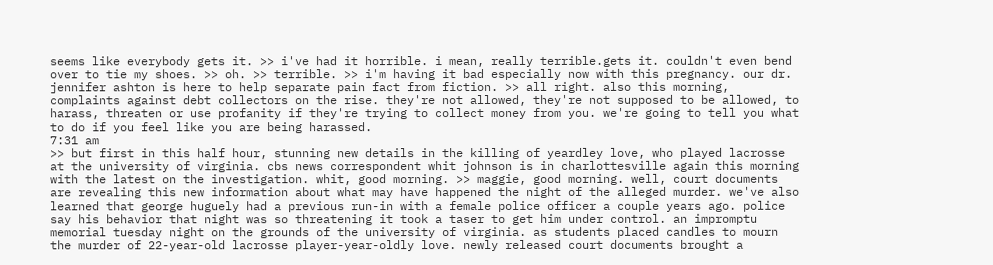seems like everybody gets it. >> i've had it horrible. i mean, really terrible.gets it. couldn't even bend over to tie my shoes. >> oh. >> terrible. >> i'm having it bad especially now with this pregnancy. our dr. jennifer ashton is here to help separate pain fact from fiction. >> all right. also this morning, complaints against debt collectors on the rise. they're not allowed, they're not supposed to be allowed, to harass, threaten or use profanity if they're trying to collect money from you. we're going to tell you what to do if you feel like you are being harassed.
7:31 am
>> but first in this half hour, stunning new details in the killing of yeardley love, who played lacrosse at the university of virginia. cbs news correspondent whit johnson is in charlottesville again this morning with the latest on the investigation. whit, good morning. >> maggie, good morning. well, court documents are revealing this new information about what may have happened the night of the alleged murder. we've also learned that george huguely had a previous run-in with a female police officer a couple years ago. police say his behavior that night was so threatening it took a taser to get him under control. an impromptu memorial tuesday night on the grounds of the university of virginia. as students placed candles to mourn the murder of 22-year-old lacrosse player-year-oldly love. newly released court documents brought a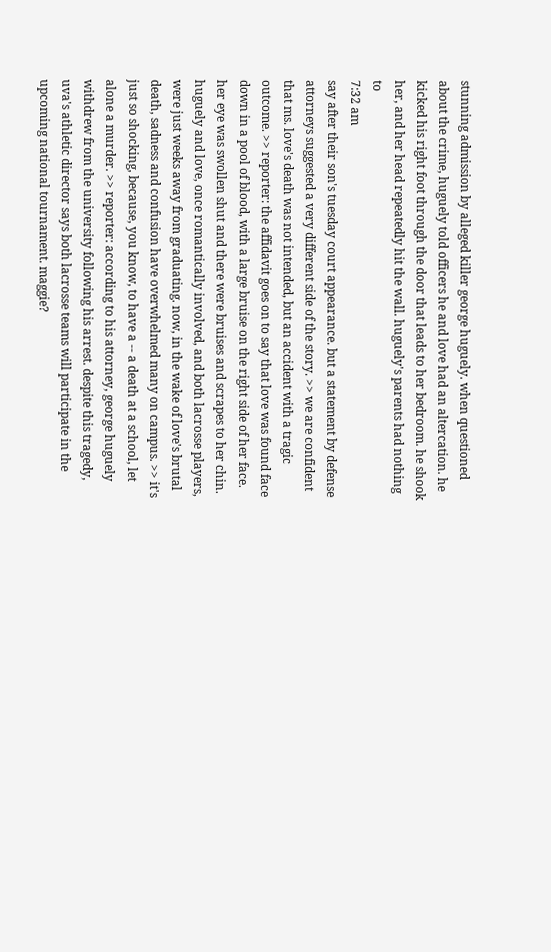stunning admission by alleged killer george huguely. when questioned about the crime, huguely told officers he and love had an altercation. he kicked his right foot through the door that leads to her bedroom. he shook her, and her head repeatedly hit the wall. huguely's parents had nothing to
7:32 am
say after their son's tuesday court appearance. but a statement by defense attorneys suggested a very different side of the story. >> we are confident that ms. love's death was not intended, but an accident with a tragic outcome. >> reporter: the affidavit goes on to say that love was found face down in a pool of blood, with a large bruise on the right side of her face. her eye was swollen shut and there were bruises and scrapes to her chin. huguely and love, once romantically involved, and both lacrosse players, were just weeks away from graduating. now, in the wake of love's brutal death, sadness and confusion have overwhelmed many on campus. >> it's just so shocking, because, you know, to have a -- a death at a school, let alone a murder. >> reporter: according to his attorney, george huguely withdrew from the university following his arrest. despite this tragedy, uva's athletic director says both lacrosse teams will participate in the upcoming national tournament. maggie?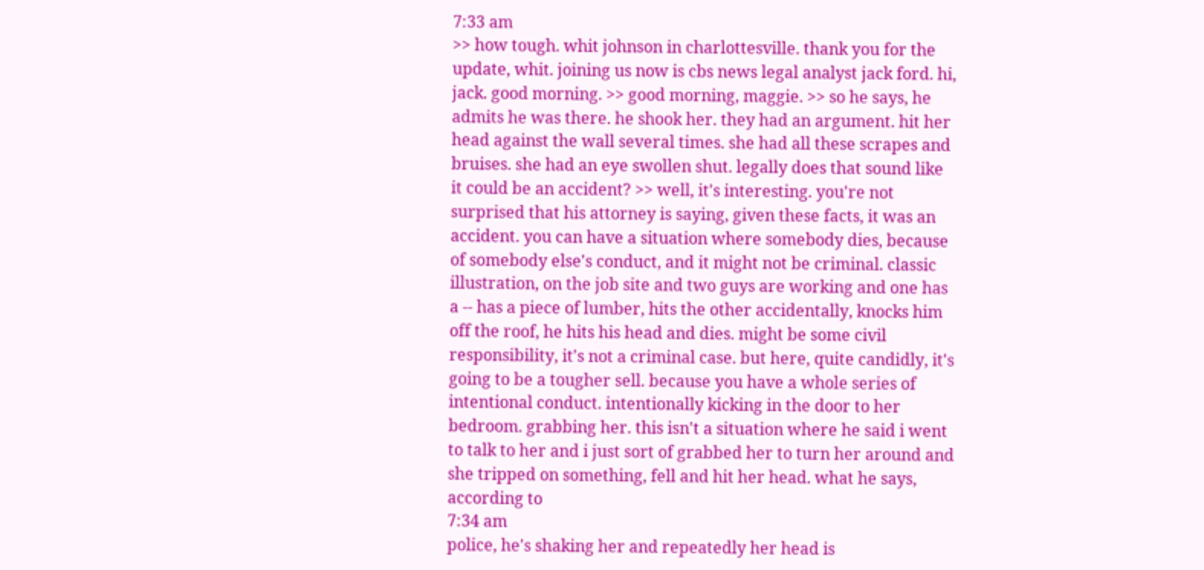7:33 am
>> how tough. whit johnson in charlottesville. thank you for the update, whit. joining us now is cbs news legal analyst jack ford. hi, jack. good morning. >> good morning, maggie. >> so he says, he admits he was there. he shook her. they had an argument. hit her head against the wall several times. she had all these scrapes and bruises. she had an eye swollen shut. legally does that sound like it could be an accident? >> well, it's interesting. you're not surprised that his attorney is saying, given these facts, it was an accident. you can have a situation where somebody dies, because of somebody else's conduct, and it might not be criminal. classic illustration, on the job site and two guys are working and one has a -- has a piece of lumber, hits the other accidentally, knocks him off the roof, he hits his head and dies. might be some civil responsibility, it's not a criminal case. but here, quite candidly, it's going to be a tougher sell. because you have a whole series of intentional conduct. intentionally kicking in the door to her bedroom. grabbing her. this isn't a situation where he said i went to talk to her and i just sort of grabbed her to turn her around and she tripped on something, fell and hit her head. what he says, according to
7:34 am
police, he's shaking her and repeatedly her head is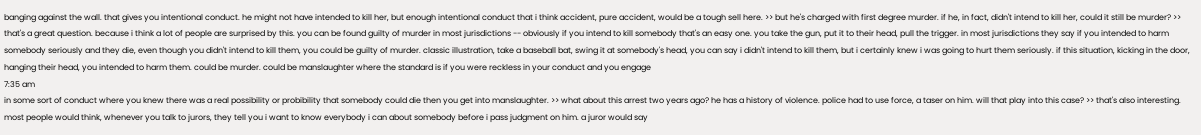banging against the wall. that gives you intentional conduct. he might not have intended to kill her, but enough intentional conduct that i think accident, pure accident, would be a tough sell here. >> but he's charged with first degree murder. if he, in fact, didn't intend to kill her, could it still be murder? >> that's a great question. because i think a lot of people are surprised by this. you can be found guilty of murder in most jurisdictions -- obviously if you intend to kill somebody that's an easy one. you take the gun, put it to their head, pull the trigger. in most jurisdictions they say if you intended to harm somebody seriously and they die, even though you didn't intend to kill them, you could be guilty of murder. classic illustration, take a baseball bat, swing it at somebody's head, you can say i didn't intend to kill them, but i certainly knew i was going to hurt them seriously. if this situation, kicking in the door, hanging their head, you intended to harm them. could be murder. could be manslaughter where the standard is if you were reckless in your conduct and you engage
7:35 am
in some sort of conduct where you knew there was a real possibility or probibility that somebody could die then you get into manslaughter. >> what about this arrest two years ago? he has a history of violence. police had to use force, a taser on him. will that play into this case? >> that's also interesting. most people would think, whenever you talk to jurors, they tell you i want to know everybody i can about somebody before i pass judgment on him. a juror would say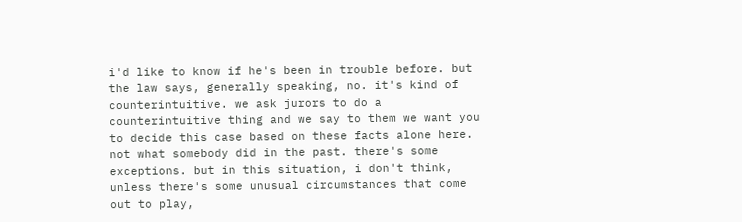i'd like to know if he's been in trouble before. but the law says, generally speaking, no. it's kind of counterintuitive. we ask jurors to do a counterintuitive thing and we say to them we want you to decide this case based on these facts alone here. not what somebody did in the past. there's some exceptions. but in this situation, i don't think, unless there's some unusual circumstances that come out to play,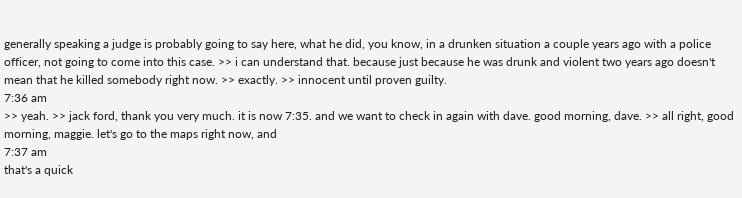generally speaking a judge is probably going to say here, what he did, you know, in a drunken situation a couple years ago with a police officer, not going to come into this case. >> i can understand that. because just because he was drunk and violent two years ago doesn't mean that he killed somebody right now. >> exactly. >> innocent until proven guilty.
7:36 am
>> yeah. >> jack ford, thank you very much. it is now 7:35. and we want to check in again with dave. good morning, dave. >> all right, good morning, maggie. let's go to the maps right now, and
7:37 am
that's a quick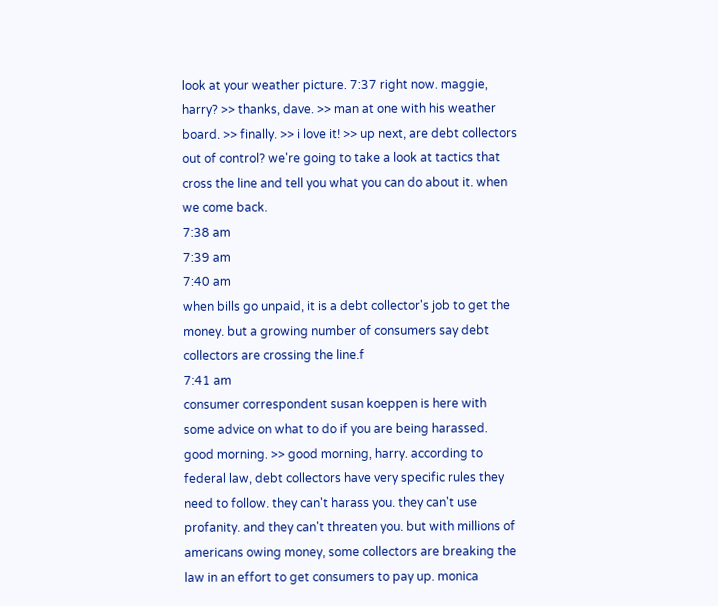look at your weather picture. 7:37 right now. maggie, harry? >> thanks, dave. >> man at one with his weather board. >> finally. >> i love it! >> up next, are debt collectors out of control? we're going to take a look at tactics that cross the line and tell you what you can do about it. when we come back.
7:38 am
7:39 am
7:40 am
when bills go unpaid, it is a debt collector's job to get the money. but a growing number of consumers say debt collectors are crossing the line.f
7:41 am
consumer correspondent susan koeppen is here with some advice on what to do if you are being harassed. good morning. >> good morning, harry. according to federal law, debt collectors have very specific rules they need to follow. they can't harass you. they can't use profanity. and they can't threaten you. but with millions of americans owing money, some collectors are breaking the law in an effort to get consumers to pay up. monica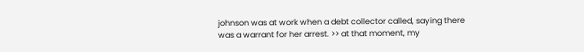johnson was at work when a debt collector called, saying there was a warrant for her arrest. >> at that moment, my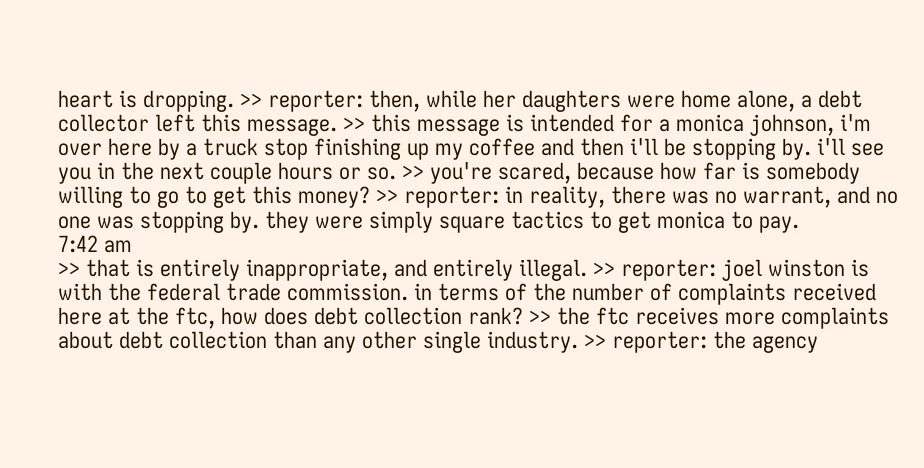heart is dropping. >> reporter: then, while her daughters were home alone, a debt collector left this message. >> this message is intended for a monica johnson, i'm over here by a truck stop finishing up my coffee and then i'll be stopping by. i'll see you in the next couple hours or so. >> you're scared, because how far is somebody willing to go to get this money? >> reporter: in reality, there was no warrant, and no one was stopping by. they were simply square tactics to get monica to pay.
7:42 am
>> that is entirely inappropriate, and entirely illegal. >> reporter: joel winston is with the federal trade commission. in terms of the number of complaints received here at the ftc, how does debt collection rank? >> the ftc receives more complaints about debt collection than any other single industry. >> reporter: the agency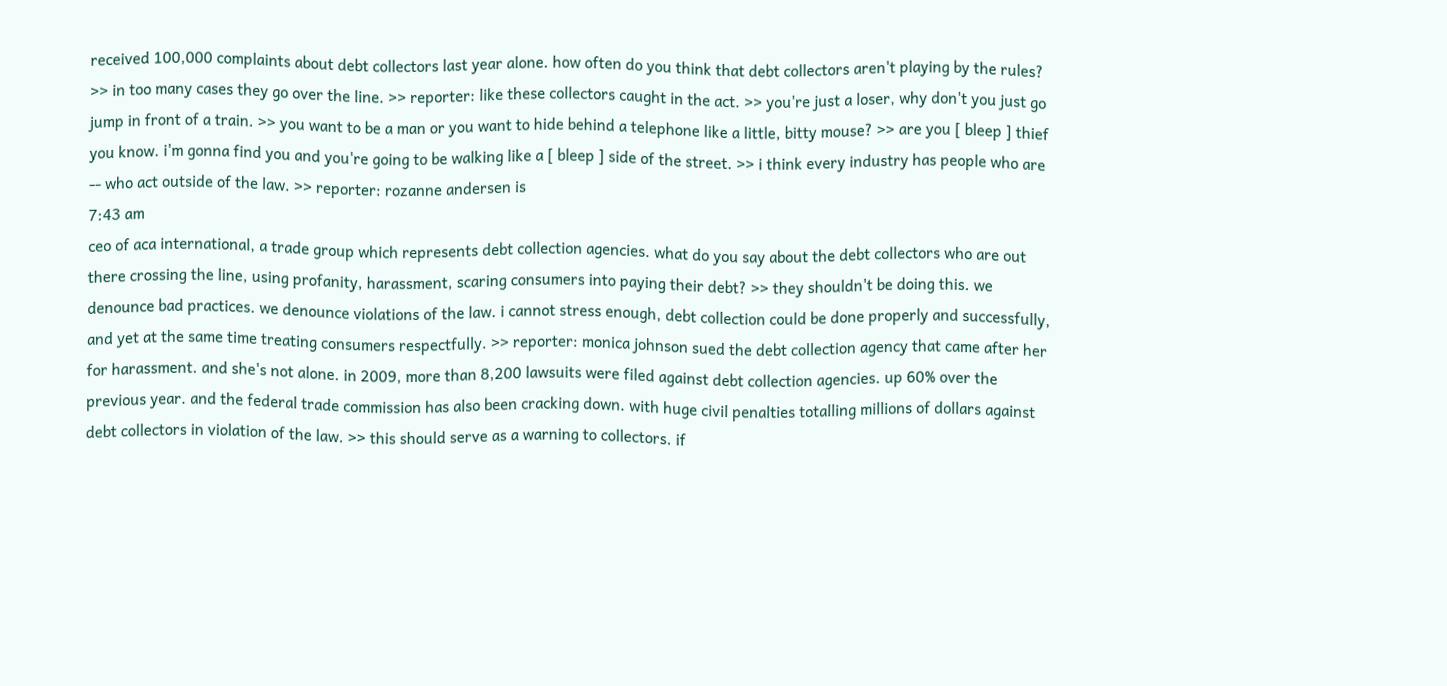received 100,000 complaints about debt collectors last year alone. how often do you think that debt collectors aren't playing by the rules? >> in too many cases they go over the line. >> reporter: like these collectors caught in the act. >> you're just a loser, why don't you just go jump in front of a train. >> you want to be a man or you want to hide behind a telephone like a little, bitty mouse? >> are you [ bleep ] thief you know. i'm gonna find you and you're going to be walking like a [ bleep ] side of the street. >> i think every industry has people who are -- who act outside of the law. >> reporter: rozanne andersen is
7:43 am
ceo of aca international, a trade group which represents debt collection agencies. what do you say about the debt collectors who are out there crossing the line, using profanity, harassment, scaring consumers into paying their debt? >> they shouldn't be doing this. we denounce bad practices. we denounce violations of the law. i cannot stress enough, debt collection could be done properly and successfully, and yet at the same time treating consumers respectfully. >> reporter: monica johnson sued the debt collection agency that came after her for harassment. and she's not alone. in 2009, more than 8,200 lawsuits were filed against debt collection agencies. up 60% over the previous year. and the federal trade commission has also been cracking down. with huge civil penalties totalling millions of dollars against debt collectors in violation of the law. >> this should serve as a warning to collectors. if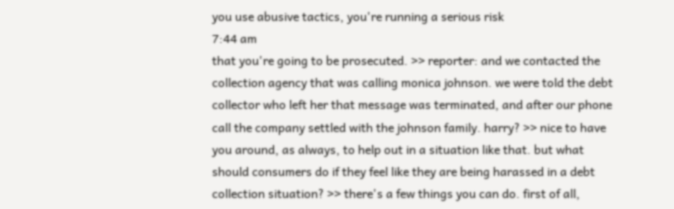you use abusive tactics, you're running a serious risk
7:44 am
that you're going to be prosecuted. >> reporter: and we contacted the collection agency that was calling monica johnson. we were told the debt collector who left her that message was terminated, and after our phone call the company settled with the johnson family. harry? >> nice to have you around, as always, to help out in a situation like that. but what should consumers do if they feel like they are being harassed in a debt collection situation? >> there's a few things you can do. first of all,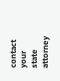contact your state attorney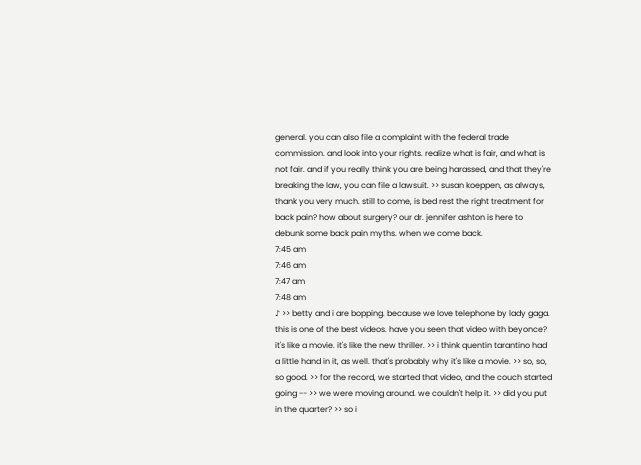general. you can also file a complaint with the federal trade commission. and look into your rights. realize what is fair, and what is not fair. and if you really think you are being harassed, and that they're breaking the law, you can file a lawsuit. >> susan koeppen, as always, thank you very much. still to come, is bed rest the right treatment for back pain? how about surgery? our dr. jennifer ashton is here to debunk some back pain myths. when we come back.
7:45 am
7:46 am
7:47 am
7:48 am
♪ >> betty and i are bopping. because we love telephone by lady gaga. this is one of the best videos. have you seen that video with beyonce? it's like a movie. it's like the new thriller. >> i think quentin tarantino had a little hand in it, as well. that's probably why it's like a movie. >> so, so, so good. >> for the record, we started that video, and the couch started going -- >> we were moving around. we couldn't help it. >> did you put in the quarter? >> so i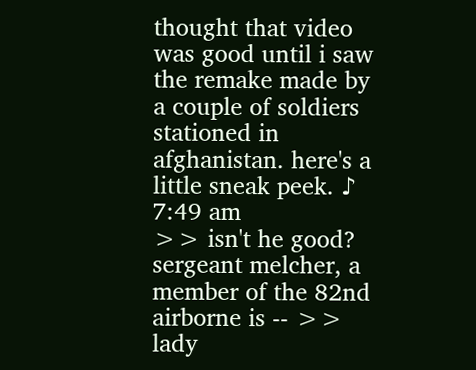thought that video was good until i saw the remake made by a couple of soldiers stationed in afghanistan. here's a little sneak peek. ♪
7:49 am
>> isn't he good? sergeant melcher, a member of the 82nd airborne is -- >> lady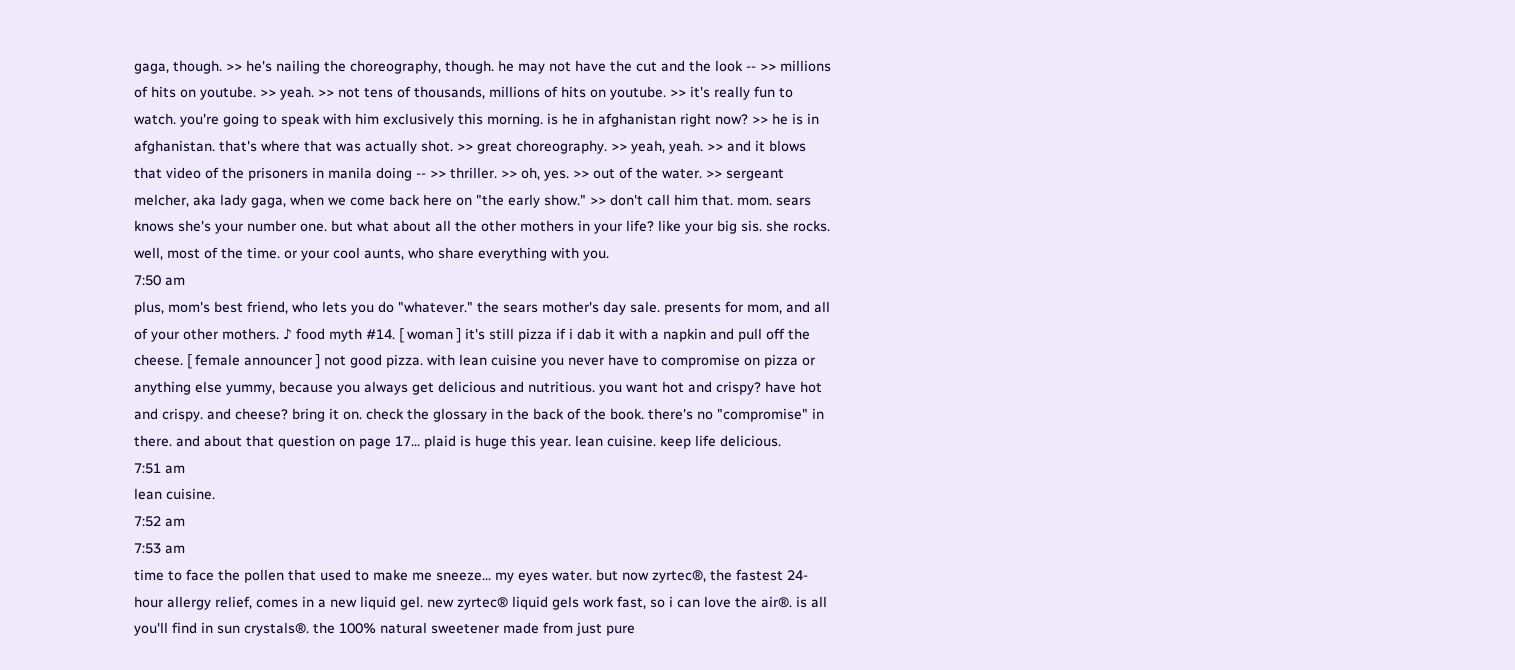gaga, though. >> he's nailing the choreography, though. he may not have the cut and the look -- >> millions of hits on youtube. >> yeah. >> not tens of thousands, millions of hits on youtube. >> it's really fun to watch. you're going to speak with him exclusively this morning. is he in afghanistan right now? >> he is in afghanistan. that's where that was actually shot. >> great choreography. >> yeah, yeah. >> and it blows that video of the prisoners in manila doing -- >> thriller. >> oh, yes. >> out of the water. >> sergeant melcher, aka lady gaga, when we come back here on "the early show." >> don't call him that. mom. sears knows she's your number one. but what about all the other mothers in your life? like your big sis. she rocks. well, most of the time. or your cool aunts, who share everything with you.
7:50 am
plus, mom's best friend, who lets you do "whatever." the sears mother's day sale. presents for mom, and all of your other mothers. ♪ food myth #14. [ woman ] it's still pizza if i dab it with a napkin and pull off the cheese. [ female announcer ] not good pizza. with lean cuisine you never have to compromise on pizza or anything else yummy, because you always get delicious and nutritious. you want hot and crispy? have hot and crispy. and cheese? bring it on. check the glossary in the back of the book. there's no "compromise" in there. and about that question on page 17... plaid is huge this year. lean cuisine. keep life delicious.
7:51 am
lean cuisine.
7:52 am
7:53 am
time to face the pollen that used to make me sneeze... my eyes water. but now zyrtec®, the fastest 24-hour allergy relief, comes in a new liquid gel. new zyrtec® liquid gels work fast, so i can love the air®. is all you'll find in sun crystals®. the 100% natural sweetener made from just pure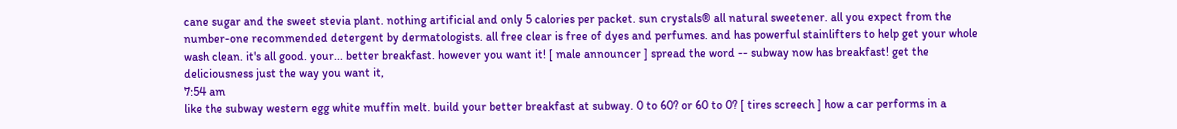cane sugar and the sweet stevia plant. nothing artificial and only 5 calories per packet. sun crystals® all natural sweetener. all you expect from the number-one recommended detergent by dermatologists. all free clear is free of dyes and perfumes. and has powerful stainlifters to help get your whole wash clean. it's all good. your... better breakfast. however you want it! [ male announcer ] spread the word -- subway now has breakfast! get the deliciousness just the way you want it,
7:54 am
like the subway western egg white muffin melt. build your better breakfast at subway. 0 to 60? or 60 to 0? [ tires screech ] how a car performs in a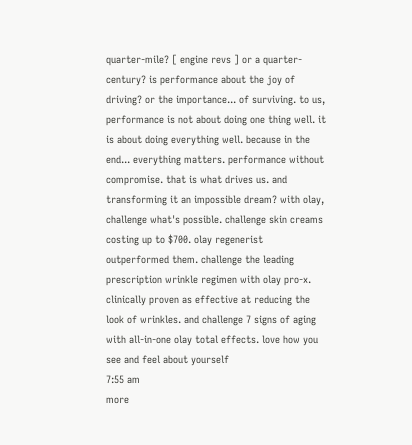quarter-mile? [ engine revs ] or a quarter-century? is performance about the joy of driving? or the importance... of surviving. to us, performance is not about doing one thing well. it is about doing everything well. because in the end... everything matters. performance without compromise. that is what drives us. and transforming it an impossible dream? with olay, challenge what's possible. challenge skin creams costing up to $700. olay regenerist outperformed them. challenge the leading prescription wrinkle regimen with olay pro-x. clinically proven as effective at reducing the look of wrinkles. and challenge 7 signs of aging with all-in-one olay total effects. love how you see and feel about yourself
7:55 am
more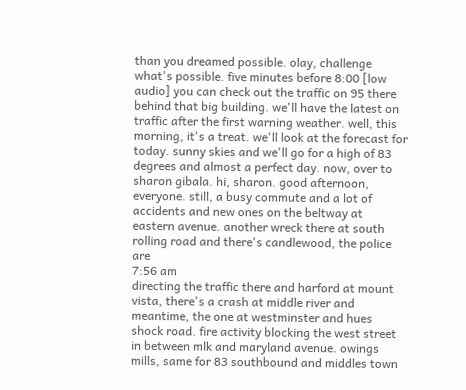than you dreamed possible. olay, challenge what's possible. five minutes before 8:00 [low audio] you can check out the traffic on 95 there behind that big building. we'll have the latest on traffic after the first warning weather. well, this morning, it's a treat. we'll look at the forecast for today. sunny skies and we'll go for a high of 83 degrees and almost a perfect day. now, over to sharon gibala. hi, sharon. good afternoon, everyone. still, a busy commute and a lot of accidents and new ones on the beltway at eastern avenue. another wreck there at south rolling road and there's candlewood, the police are
7:56 am
directing the traffic there and harford at mount vista, there's a crash at middle river and meantime, the one at westminster and hues shock road. fire activity blocking the west street in between mlk and maryland avenue. owings mills, same for 83 southbound and middles town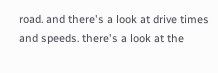road. and there's a look at drive times and speeds. there's a look at the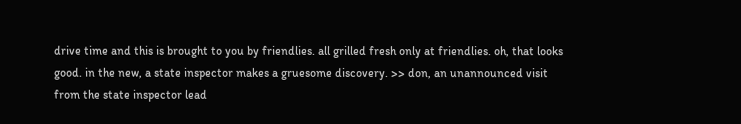drive time and this is brought to you by friendlies. all grilled fresh only at friendlies. oh, that looks good. in the new, a state inspector makes a gruesome discovery. >> don, an unannounced visit from the state inspector lead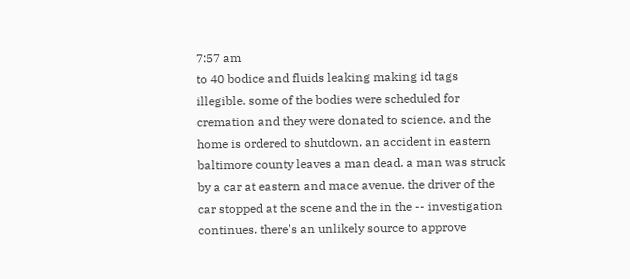7:57 am
to 40 bodice and fluids leaking making id tags illegible. some of the bodies were scheduled for cremation and they were donated to science. and the home is ordered to shutdown. an accident in eastern baltimore county leaves a man dead. a man was struck by a car at eastern and mace avenue. the driver of the car stopped at the scene and the in the -- investigation continues. there's an unlikely source to approve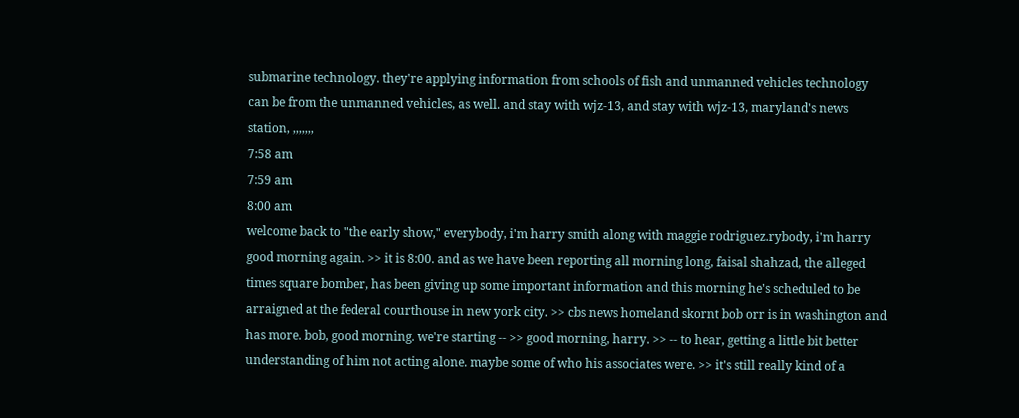submarine technology. they're applying information from schools of fish and unmanned vehicles technology can be from the unmanned vehicles, as well. and stay with wjz-13, and stay with wjz-13, maryland's news station, ,,,,,,,
7:58 am
7:59 am
8:00 am
welcome back to "the early show," everybody, i'm harry smith along with maggie rodriguez.rybody, i'm harry good morning again. >> it is 8:00. and as we have been reporting all morning long, faisal shahzad, the alleged times square bomber, has been giving up some important information and this morning he's scheduled to be arraigned at the federal courthouse in new york city. >> cbs news homeland skornt bob orr is in washington and has more. bob, good morning. we're starting -- >> good morning, harry. >> -- to hear, getting a little bit better understanding of him not acting alone. maybe some of who his associates were. >> it's still really kind of a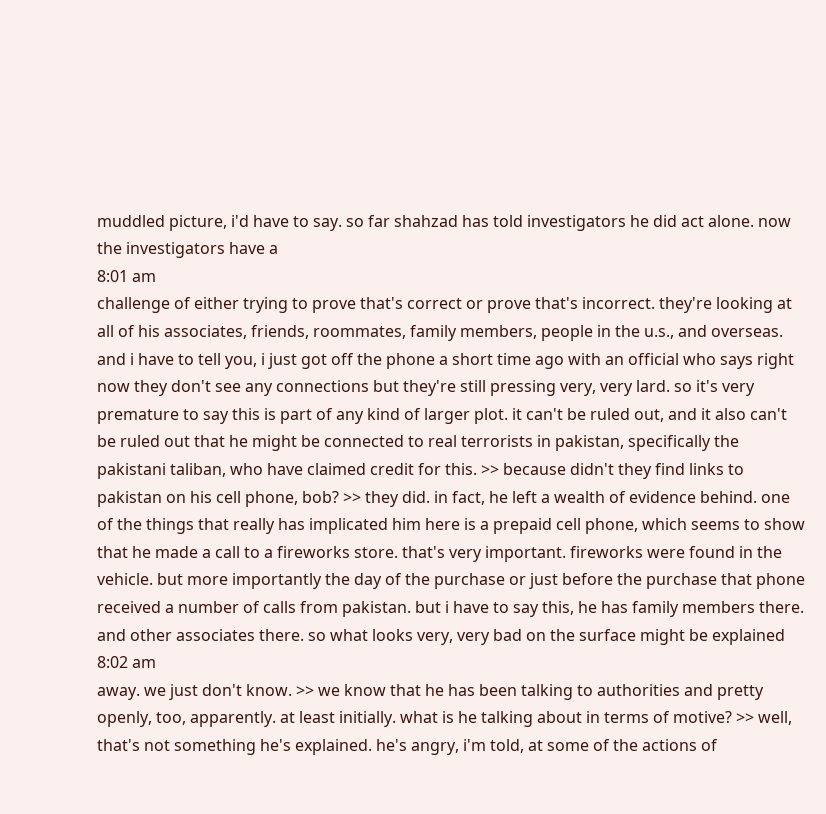muddled picture, i'd have to say. so far shahzad has told investigators he did act alone. now the investigators have a
8:01 am
challenge of either trying to prove that's correct or prove that's incorrect. they're looking at all of his associates, friends, roommates, family members, people in the u.s., and overseas. and i have to tell you, i just got off the phone a short time ago with an official who says right now they don't see any connections but they're still pressing very, very lard. so it's very premature to say this is part of any kind of larger plot. it can't be ruled out, and it also can't be ruled out that he might be connected to real terrorists in pakistan, specifically the pakistani taliban, who have claimed credit for this. >> because didn't they find links to pakistan on his cell phone, bob? >> they did. in fact, he left a wealth of evidence behind. one of the things that really has implicated him here is a prepaid cell phone, which seems to show that he made a call to a fireworks store. that's very important. fireworks were found in the vehicle. but more importantly the day of the purchase or just before the purchase that phone received a number of calls from pakistan. but i have to say this, he has family members there. and other associates there. so what looks very, very bad on the surface might be explained
8:02 am
away. we just don't know. >> we know that he has been talking to authorities and pretty openly, too, apparently. at least initially. what is he talking about in terms of motive? >> well, that's not something he's explained. he's angry, i'm told, at some of the actions of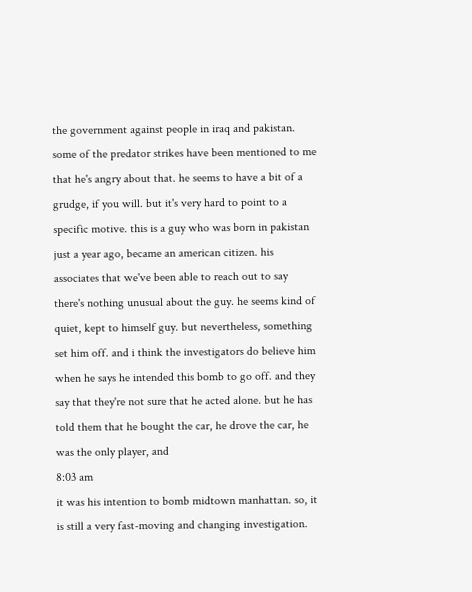the government against people in iraq and pakistan. some of the predator strikes have been mentioned to me that he's angry about that. he seems to have a bit of a grudge, if you will. but it's very hard to point to a specific motive. this is a guy who was born in pakistan just a year ago, became an american citizen. his associates that we've been able to reach out to say there's nothing unusual about the guy. he seems kind of quiet, kept to himself guy. but nevertheless, something set him off. and i think the investigators do believe him when he says he intended this bomb to go off. and they say that they're not sure that he acted alone. but he has told them that he bought the car, he drove the car, he was the only player, and
8:03 am
it was his intention to bomb midtown manhattan. so, it is still a very fast-moving and changing investigation.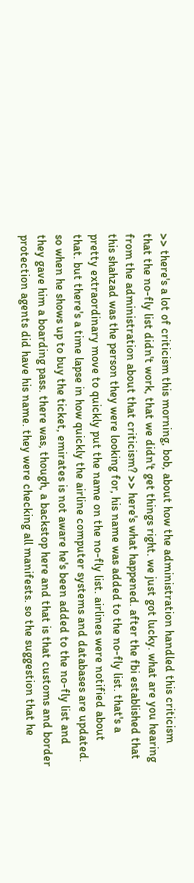>> there's a lot of criticism this morning, bob, about how the administration handled this criticism that the no-fly list didn't work, that we didn't get things right. we just got lucky. what are you hearing from the administration about that criticism? >> here's what happened. after the fbi established that this shahzad was the person they were looking for, his name was added to the no-fly list. that's a pretty extraordinary move to quickly put the name on the no-fly list. airlines were notified about that. but there's a time lapse in how quickly the airline computer systems and databases are updated. so when he shows up to buy the ticket, emirates is not aware he's been added to the no-fly list and they gave him a boarding pass. there was, though, a backstop here and that is that customs and border protection agents did have his name. they were checking all manifests. so the suggestion that he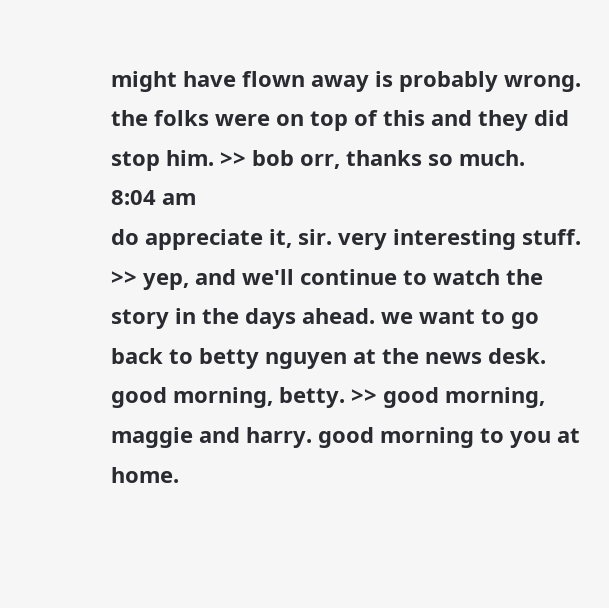might have flown away is probably wrong. the folks were on top of this and they did stop him. >> bob orr, thanks so much.
8:04 am
do appreciate it, sir. very interesting stuff. >> yep, and we'll continue to watch the story in the days ahead. we want to go back to betty nguyen at the news desk. good morning, betty. >> good morning, maggie and harry. good morning to you at home.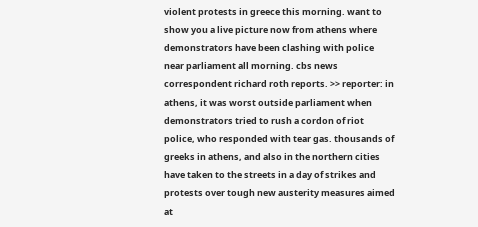violent protests in greece this morning. want to show you a live picture now from athens where demonstrators have been clashing with police near parliament all morning. cbs news correspondent richard roth reports. >> reporter: in athens, it was worst outside parliament when demonstrators tried to rush a cordon of riot police, who responded with tear gas. thousands of greeks in athens, and also in the northern cities have taken to the streets in a day of strikes and protests over tough new austerity measures aimed at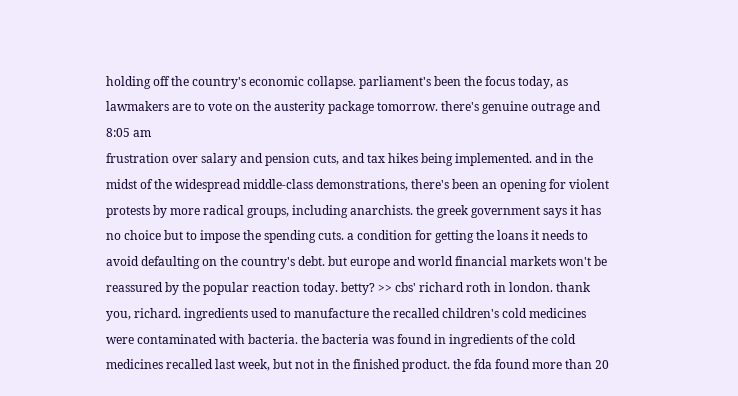holding off the country's economic collapse. parliament's been the focus today, as lawmakers are to vote on the austerity package tomorrow. there's genuine outrage and
8:05 am
frustration over salary and pension cuts, and tax hikes being implemented. and in the midst of the widespread middle-class demonstrations, there's been an opening for violent protests by more radical groups, including anarchists. the greek government says it has no choice but to impose the spending cuts. a condition for getting the loans it needs to avoid defaulting on the country's debt. but europe and world financial markets won't be reassured by the popular reaction today. betty? >> cbs' richard roth in london. thank you, richard. ingredients used to manufacture the recalled children's cold medicines were contaminated with bacteria. the bacteria was found in ingredients of the cold medicines recalled last week, but not in the finished product. the fda found more than 20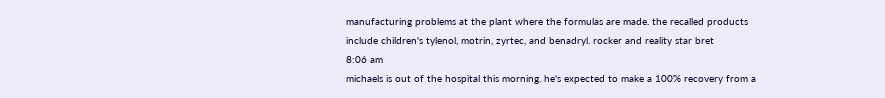manufacturing problems at the plant where the formulas are made. the recalled products include children's tylenol, motrin, zyrtec, and benadryl. rocker and reality star bret
8:06 am
michaels is out of the hospital this morning. he's expected to make a 100% recovery from a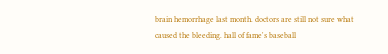brain hemorrhage last month. doctors are still not sure what caused the bleeding. hall of fame's baseball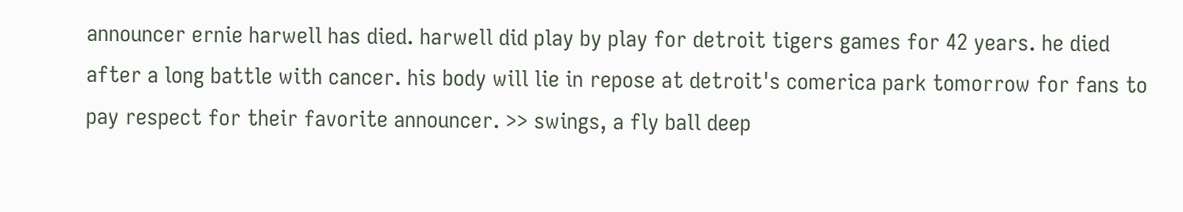announcer ernie harwell has died. harwell did play by play for detroit tigers games for 42 years. he died after a long battle with cancer. his body will lie in repose at detroit's comerica park tomorrow for fans to pay respect for their favorite announcer. >> swings, a fly ball deep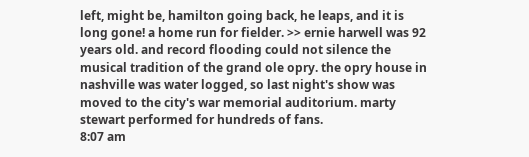left, might be, hamilton going back, he leaps, and it is long gone! a home run for fielder. >> ernie harwell was 92 years old. and record flooding could not silence the musical tradition of the grand ole opry. the opry house in nashville was water logged, so last night's show was moved to the city's war memorial auditorium. marty stewart performed for hundreds of fans.
8:07 am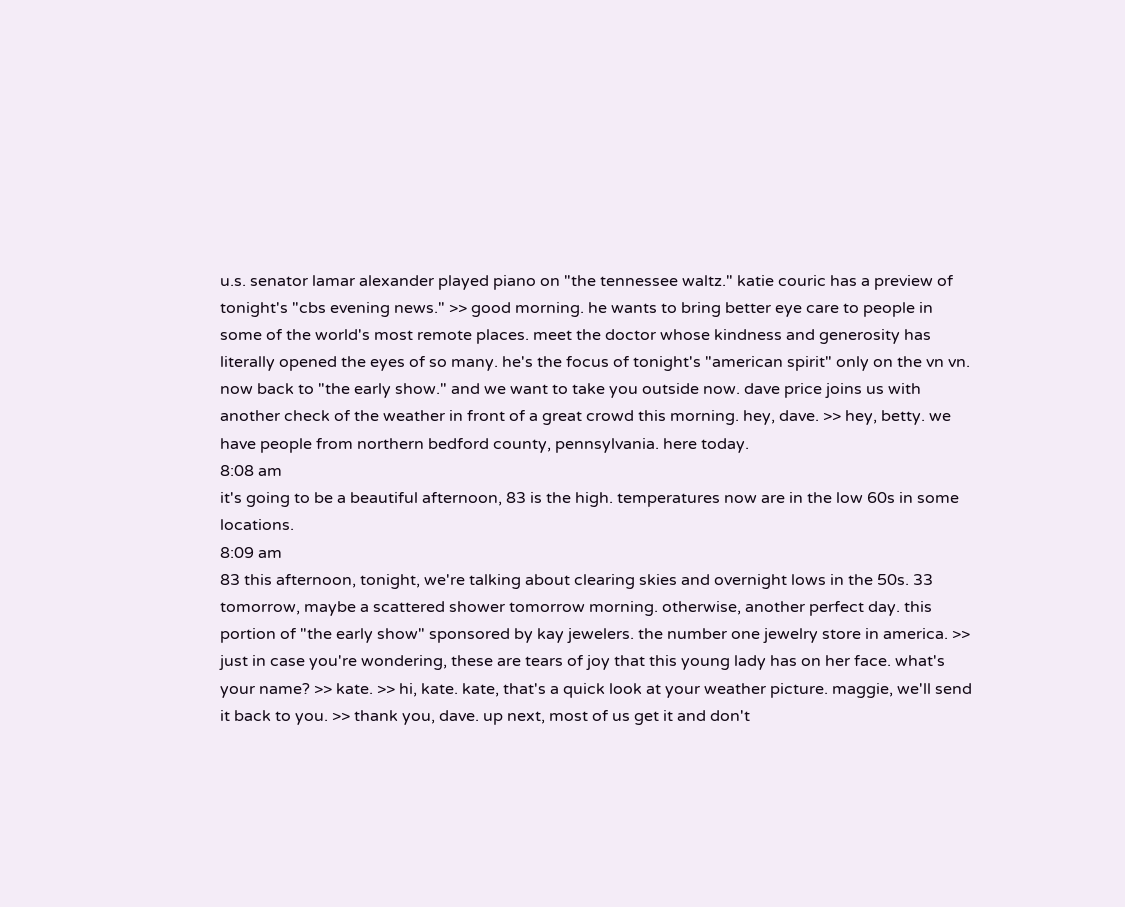u.s. senator lamar alexander played piano on "the tennessee waltz." katie couric has a preview of tonight's "cbs evening news." >> good morning. he wants to bring better eye care to people in some of the world's most remote places. meet the doctor whose kindness and generosity has literally opened the eyes of so many. he's the focus of tonight's "american spirit" only on the vn vn. now back to "the early show." and we want to take you outside now. dave price joins us with another check of the weather in front of a great crowd this morning. hey, dave. >> hey, betty. we have people from northern bedford county, pennsylvania. here today.
8:08 am
it's going to be a beautiful afternoon, 83 is the high. temperatures now are in the low 60s in some locations.
8:09 am
83 this afternoon, tonight, we're talking about clearing skies and overnight lows in the 50s. 33 tomorrow, maybe a scattered shower tomorrow morning. otherwise, another perfect day. this portion of "the early show" sponsored by kay jewelers. the number one jewelry store in america. >> just in case you're wondering, these are tears of joy that this young lady has on her face. what's your name? >> kate. >> hi, kate. kate, that's a quick look at your weather picture. maggie, we'll send it back to you. >> thank you, dave. up next, most of us get it and don't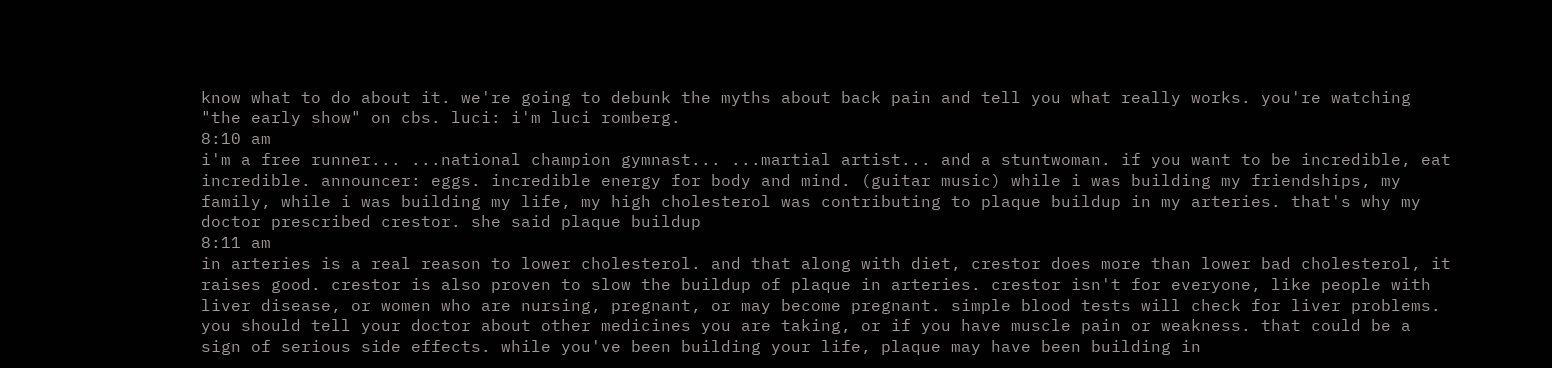know what to do about it. we're going to debunk the myths about back pain and tell you what really works. you're watching "the early show" on cbs. luci: i'm luci romberg.
8:10 am
i'm a free runner... ...national champion gymnast... ...martial artist... and a stuntwoman. if you want to be incredible, eat incredible. announcer: eggs. incredible energy for body and mind. (guitar music) while i was building my friendships, my family, while i was building my life, my high cholesterol was contributing to plaque buildup in my arteries. that's why my doctor prescribed crestor. she said plaque buildup
8:11 am
in arteries is a real reason to lower cholesterol. and that along with diet, crestor does more than lower bad cholesterol, it raises good. crestor is also proven to slow the buildup of plaque in arteries. crestor isn't for everyone, like people with liver disease, or women who are nursing, pregnant, or may become pregnant. simple blood tests will check for liver problems. you should tell your doctor about other medicines you are taking, or if you have muscle pain or weakness. that could be a sign of serious side effects. while you've been building your life, plaque may have been building in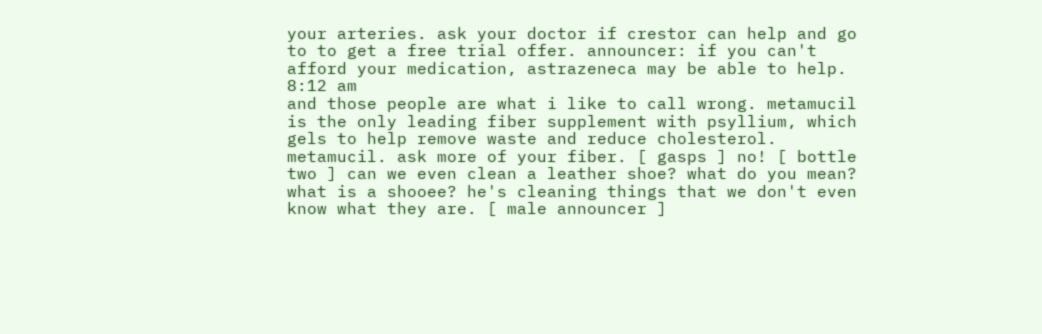your arteries. ask your doctor if crestor can help and go to to get a free trial offer. announcer: if you can't afford your medication, astrazeneca may be able to help.
8:12 am
and those people are what i like to call wrong. metamucil is the only leading fiber supplement with psyllium, which gels to help remove waste and reduce cholesterol. metamucil. ask more of your fiber. [ gasps ] no! [ bottle two ] can we even clean a leather shoe? what do you mean? what is a shooee? he's cleaning things that we don't even know what they are. [ male announcer ]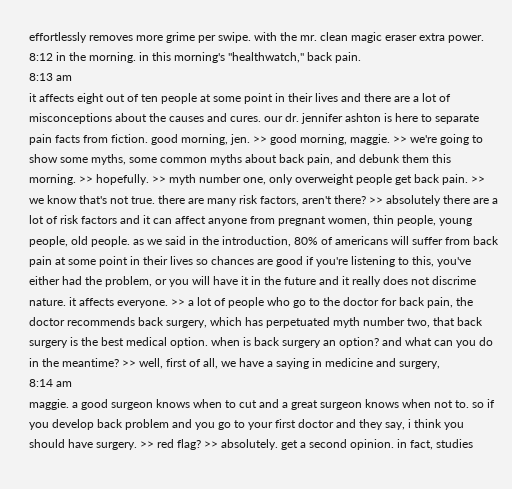effortlessly removes more grime per swipe. with the mr. clean magic eraser extra power. 8:12 in the morning. in this morning's "healthwatch," back pain.
8:13 am
it affects eight out of ten people at some point in their lives and there are a lot of misconceptions about the causes and cures. our dr. jennifer ashton is here to separate pain facts from fiction. good morning, jen. >> good morning, maggie. >> we're going to show some myths, some common myths about back pain, and debunk them this morning. >> hopefully. >> myth number one, only overweight people get back pain. >> we know that's not true. there are many risk factors, aren't there? >> absolutely there are a lot of risk factors and it can affect anyone from pregnant women, thin people, young people, old people. as we said in the introduction, 80% of americans will suffer from back pain at some point in their lives so chances are good if you're listening to this, you've either had the problem, or you will have it in the future and it really does not discrime nature. it affects everyone. >> a lot of people who go to the doctor for back pain, the doctor recommends back surgery, which has perpetuated myth number two, that back surgery is the best medical option. when is back surgery an option? and what can you do in the meantime? >> well, first of all, we have a saying in medicine and surgery,
8:14 am
maggie. a good surgeon knows when to cut and a great surgeon knows when not to. so if you develop back problem and you go to your first doctor and they say, i think you should have surgery. >> red flag? >> absolutely. get a second opinion. in fact, studies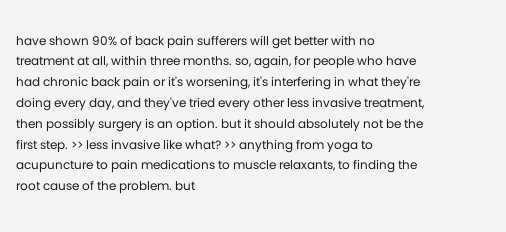have shown 90% of back pain sufferers will get better with no treatment at all, within three months. so, again, for people who have had chronic back pain or it's worsening, it's interfering in what they're doing every day, and they've tried every other less invasive treatment, then possibly surgery is an option. but it should absolutely not be the first step. >> less invasive like what? >> anything from yoga to acupuncture to pain medications to muscle relaxants, to finding the root cause of the problem. but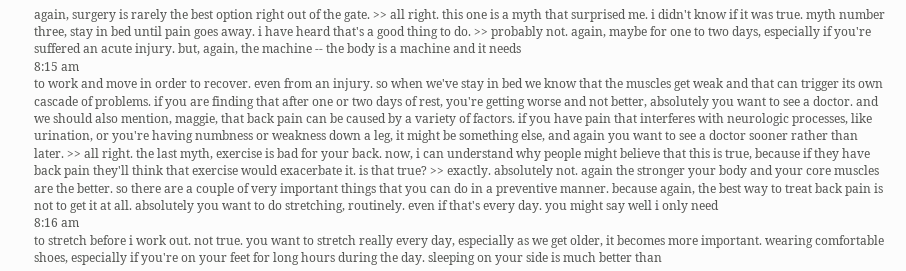again, surgery is rarely the best option right out of the gate. >> all right. this one is a myth that surprised me. i didn't know if it was true. myth number three, stay in bed until pain goes away. i have heard that's a good thing to do. >> probably not. again, maybe for one to two days, especially if you're suffered an acute injury. but, again, the machine -- the body is a machine and it needs
8:15 am
to work and move in order to recover. even from an injury. so when we've stay in bed we know that the muscles get weak and that can trigger its own cascade of problems. if you are finding that after one or two days of rest, you're getting worse and not better, absolutely you want to see a doctor. and we should also mention, maggie, that back pain can be caused by a variety of factors. if you have pain that interferes with neurologic processes, like urination, or you're having numbness or weakness down a leg, it might be something else, and again you want to see a doctor sooner rather than later. >> all right. the last myth, exercise is bad for your back. now, i can understand why people might believe that this is true, because if they have back pain they'll think that exercise would exacerbate it. is that true? >> exactly. absolutely not. again the stronger your body and your core muscles are the better. so there are a couple of very important things that you can do in a preventive manner. because again, the best way to treat back pain is not to get it at all. absolutely you want to do stretching, routinely. even if that's every day. you might say well i only need
8:16 am
to stretch before i work out. not true. you want to stretch really every day, especially as we get older, it becomes more important. wearing comfortable shoes, especially if you're on your feet for long hours during the day. sleeping on your side is much better than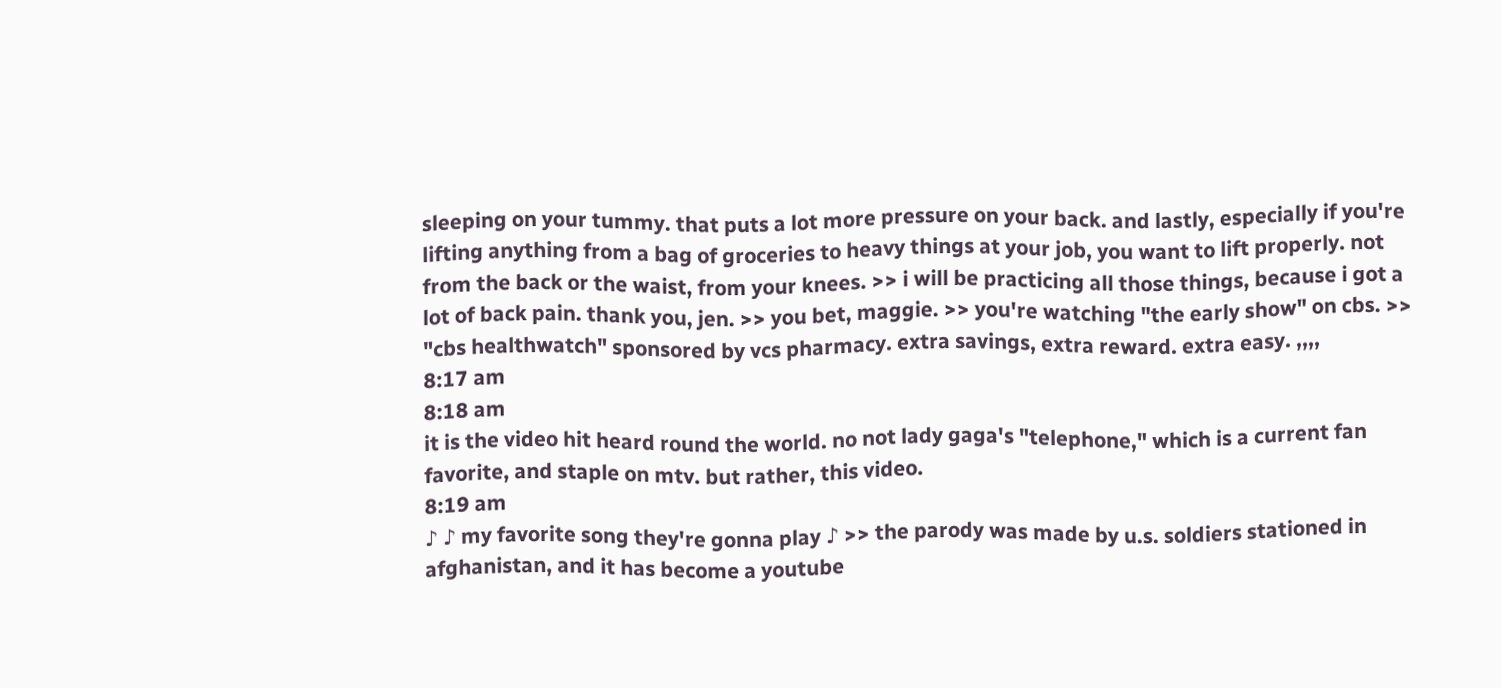sleeping on your tummy. that puts a lot more pressure on your back. and lastly, especially if you're lifting anything from a bag of groceries to heavy things at your job, you want to lift properly. not from the back or the waist, from your knees. >> i will be practicing all those things, because i got a lot of back pain. thank you, jen. >> you bet, maggie. >> you're watching "the early show" on cbs. >> "cbs healthwatch" sponsored by vcs pharmacy. extra savings, extra reward. extra easy. ,,,,
8:17 am
8:18 am
it is the video hit heard round the world. no not lady gaga's "telephone," which is a current fan favorite, and staple on mtv. but rather, this video.
8:19 am
♪ ♪ my favorite song they're gonna play ♪ >> the parody was made by u.s. soldiers stationed in afghanistan, and it has become a youtube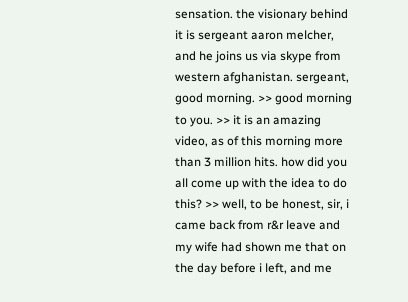sensation. the visionary behind it is sergeant aaron melcher, and he joins us via skype from western afghanistan. sergeant, good morning. >> good morning to you. >> it is an amazing video, as of this morning more than 3 million hits. how did you all come up with the idea to do this? >> well, to be honest, sir, i came back from r&r leave and my wife had shown me that on the day before i left, and me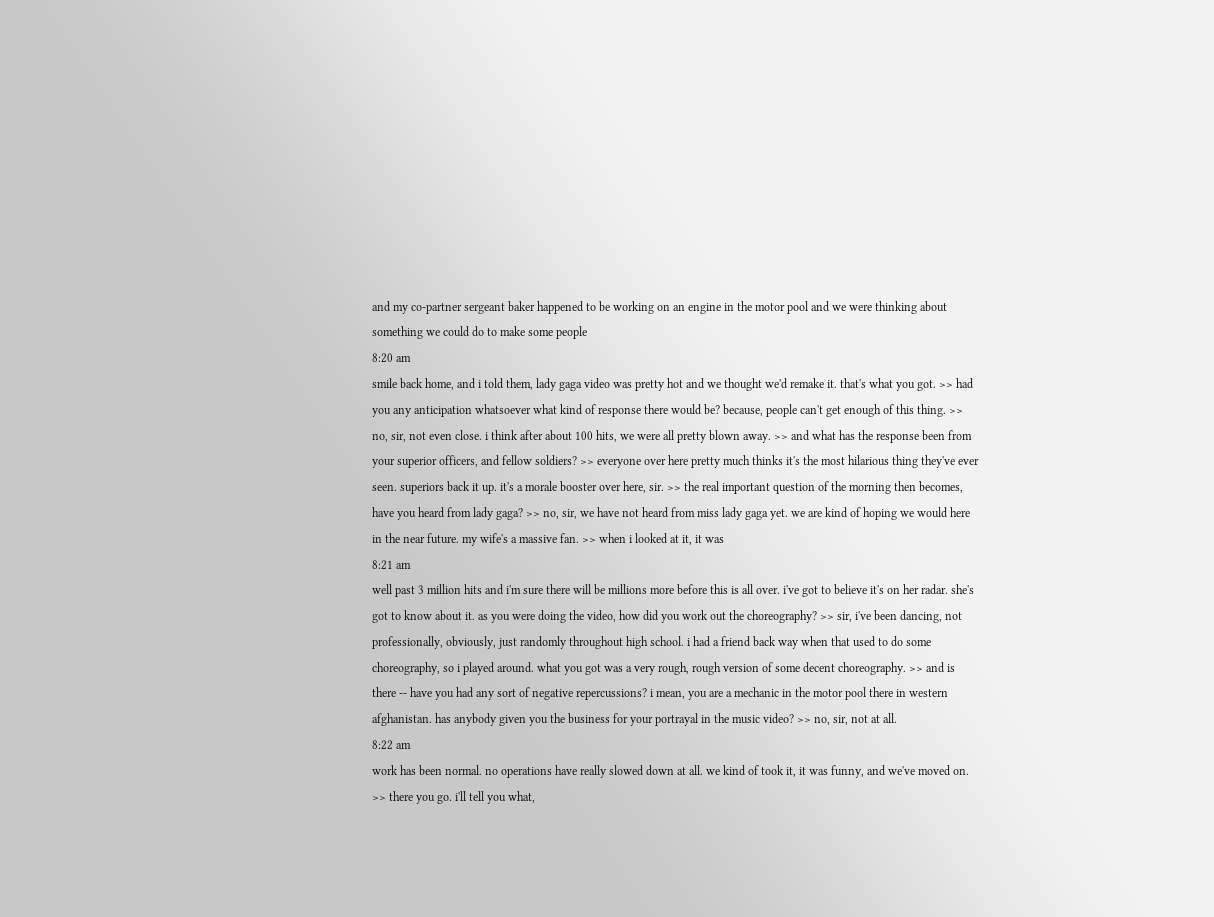and my co-partner sergeant baker happened to be working on an engine in the motor pool and we were thinking about something we could do to make some people
8:20 am
smile back home, and i told them, lady gaga video was pretty hot and we thought we'd remake it. that's what you got. >> had you any anticipation whatsoever what kind of response there would be? because, people can't get enough of this thing. >> no, sir, not even close. i think after about 100 hits, we were all pretty blown away. >> and what has the response been from your superior officers, and fellow soldiers? >> everyone over here pretty much thinks it's the most hilarious thing they've ever seen. superiors back it up. it's a morale booster over here, sir. >> the real important question of the morning then becomes, have you heard from lady gaga? >> no, sir, we have not heard from miss lady gaga yet. we are kind of hoping we would here in the near future. my wife's a massive fan. >> when i looked at it, it was
8:21 am
well past 3 million hits and i'm sure there will be millions more before this is all over. i've got to believe it's on her radar. she's got to know about it. as you were doing the video, how did you work out the choreography? >> sir, i've been dancing, not professionally, obviously, just randomly throughout high school. i had a friend back way when that used to do some choreography, so i played around. what you got was a very rough, rough version of some decent choreography. >> and is there -- have you had any sort of negative repercussions? i mean, you are a mechanic in the motor pool there in western afghanistan. has anybody given you the business for your portrayal in the music video? >> no, sir, not at all.
8:22 am
work has been normal. no operations have really slowed down at all. we kind of took it, it was funny, and we've moved on. >> there you go. i'll tell you what,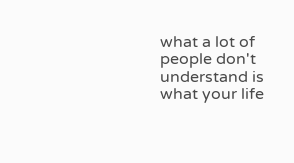what a lot of people don't understand is what your life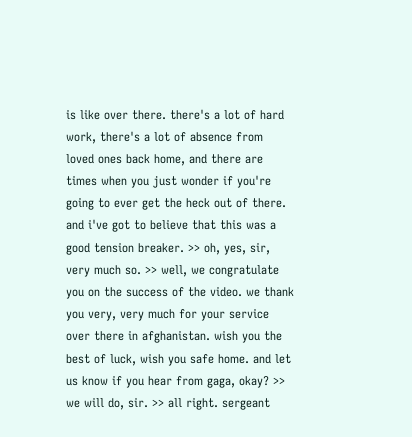is like over there. there's a lot of hard work, there's a lot of absence from loved ones back home, and there are times when you just wonder if you're going to ever get the heck out of there. and i've got to believe that this was a good tension breaker. >> oh, yes, sir, very much so. >> well, we congratulate you on the success of the video. we thank you very, very much for your service over there in afghanistan. wish you the best of luck, wish you safe home. and let us know if you hear from gaga, okay? >> we will do, sir. >> all right. sergeant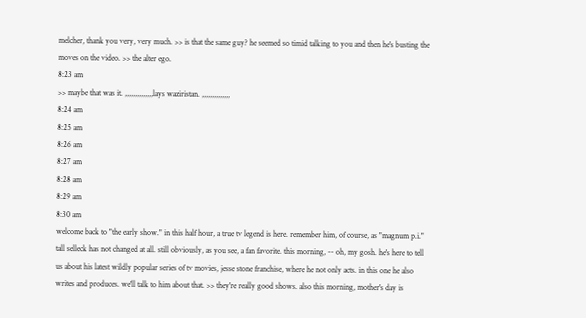melcher, thank you very, very much. >> is that the same guy? he seemed so timid talking to you and then he's busting the moves on the video. >> the alter ego.
8:23 am
>> maybe that was it. ,,,,,,,,,,,,,,lays waziristan. ,,,,,,,,,,,,,,
8:24 am
8:25 am
8:26 am
8:27 am
8:28 am
8:29 am
8:30 am
welcome back to "the early show." in this half hour, a true tv legend is here. remember him, of course, as "magnum p.i." tall selleck has not changed at all. still obviously, as you see, a fan favorite. this morning, -- oh, my gosh. he's here to tell us about his latest wildly popular series of tv movies, jesse stone franchise, where he not only acts. in this one he also writes and produces. we'll talk to him about that. >> they're really good shows. also this morning, mother's day is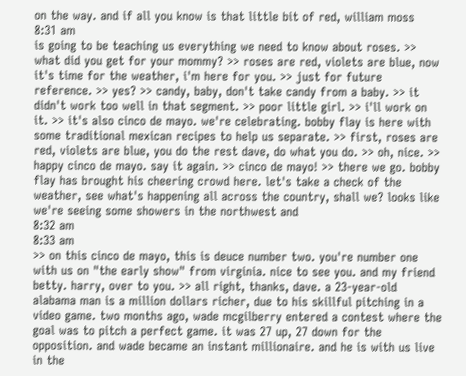on the way. and if all you know is that little bit of red, william moss
8:31 am
is going to be teaching us everything we need to know about roses. >> what did you get for your mommy? >> roses are red, violets are blue, now it's time for the weather, i'm here for you. >> just for future reference. >> yes? >> candy, baby, don't take candy from a baby. >> it didn't work too well in that segment. >> poor little girl. >> i'll work on it. >> it's also cinco de mayo. we're celebrating. bobby flay is here with some traditional mexican recipes to help us separate. >> first, roses are red, violets are blue, you do the rest dave, do what you do. >> oh, nice. >> happy cinco de mayo. say it again. >> cinco de mayo! >> there we go. bobby flay has brought his cheering crowd here. let's take a check of the weather, see what's happening all across the country, shall we? looks like we're seeing some showers in the northwest and
8:32 am
8:33 am
>> on this cinco de mayo, this is deuce number two. you're number one with us on "the early show" from virginia. nice to see you. and my friend betty. harry, over to you. >> all right, thanks, dave. a 23-year-old alabama man is a million dollars richer, due to his skillful pitching in a video game. two months ago, wade mcgilberry entered a contest where the goal was to pitch a perfect game. it was 27 up, 27 down for the opposition. and wade became an instant millionaire. and he is with us live in the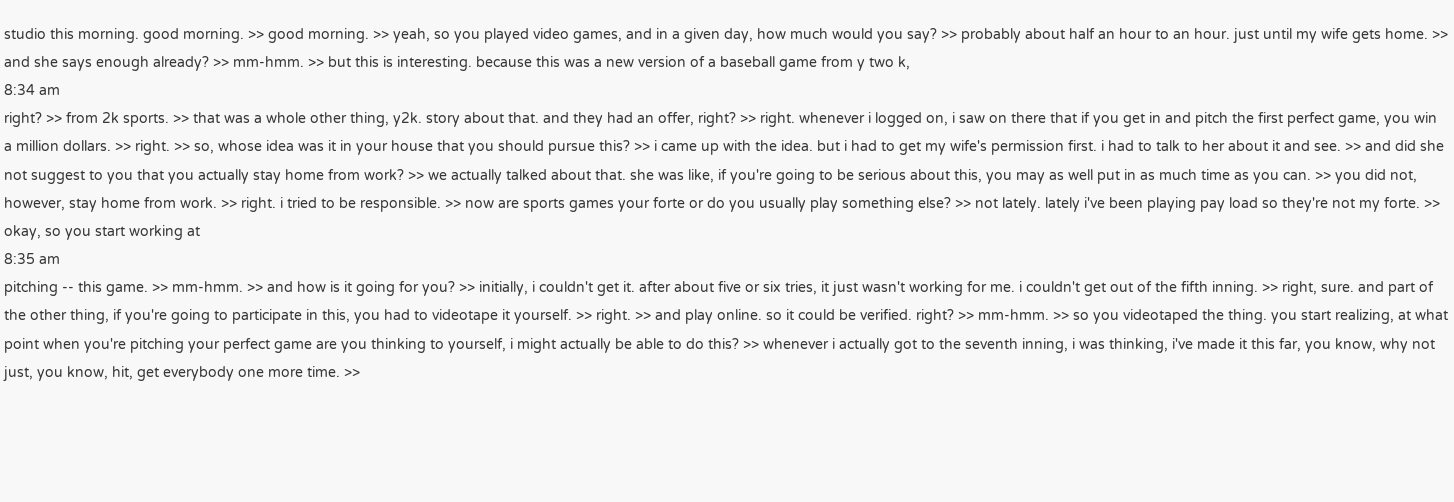studio this morning. good morning. >> good morning. >> yeah, so you played video games, and in a given day, how much would you say? >> probably about half an hour to an hour. just until my wife gets home. >> and she says enough already? >> mm-hmm. >> but this is interesting. because this was a new version of a baseball game from y two k,
8:34 am
right? >> from 2k sports. >> that was a whole other thing, y2k. story about that. and they had an offer, right? >> right. whenever i logged on, i saw on there that if you get in and pitch the first perfect game, you win a million dollars. >> right. >> so, whose idea was it in your house that you should pursue this? >> i came up with the idea. but i had to get my wife's permission first. i had to talk to her about it and see. >> and did she not suggest to you that you actually stay home from work? >> we actually talked about that. she was like, if you're going to be serious about this, you may as well put in as much time as you can. >> you did not, however, stay home from work. >> right. i tried to be responsible. >> now are sports games your forte or do you usually play something else? >> not lately. lately i've been playing pay load so they're not my forte. >> okay, so you start working at
8:35 am
pitching -- this game. >> mm-hmm. >> and how is it going for you? >> initially, i couldn't get it. after about five or six tries, it just wasn't working for me. i couldn't get out of the fifth inning. >> right, sure. and part of the other thing, if you're going to participate in this, you had to videotape it yourself. >> right. >> and play online. so it could be verified. right? >> mm-hmm. >> so you videotaped the thing. you start realizing, at what point when you're pitching your perfect game are you thinking to yourself, i might actually be able to do this? >> whenever i actually got to the seventh inning, i was thinking, i've made it this far, you know, why not just, you know, hit, get everybody one more time. >>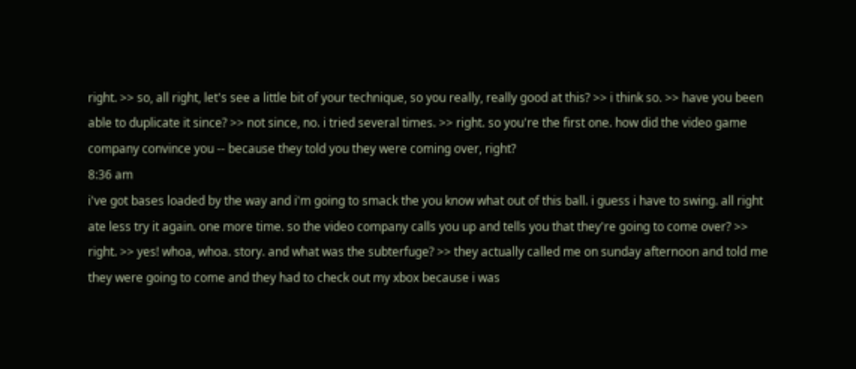right. >> so, all right, let's see a little bit of your technique, so you really, really good at this? >> i think so. >> have you been able to duplicate it since? >> not since, no. i tried several times. >> right. so you're the first one. how did the video game company convince you -- because they told you they were coming over, right?
8:36 am
i've got bases loaded by the way and i'm going to smack the you know what out of this ball. i guess i have to swing. all right ate less try it again. one more time. so the video company calls you up and tells you that they're going to come over? >> right. >> yes! whoa, whoa. story. and what was the subterfuge? >> they actually called me on sunday afternoon and told me they were going to come and they had to check out my xbox because i was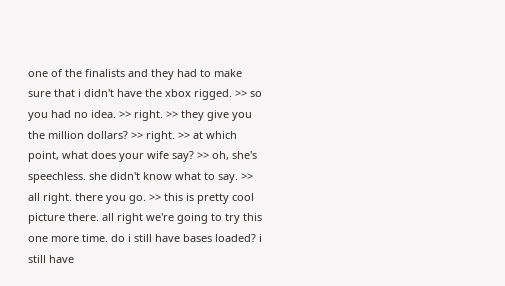one of the finalists and they had to make sure that i didn't have the xbox rigged. >> so you had no idea. >> right. >> they give you the million dollars? >> right. >> at which point, what does your wife say? >> oh, she's speechless. she didn't know what to say. >> all right. there you go. >> this is pretty cool picture there. all right we're going to try this one more time. do i still have bases loaded? i still have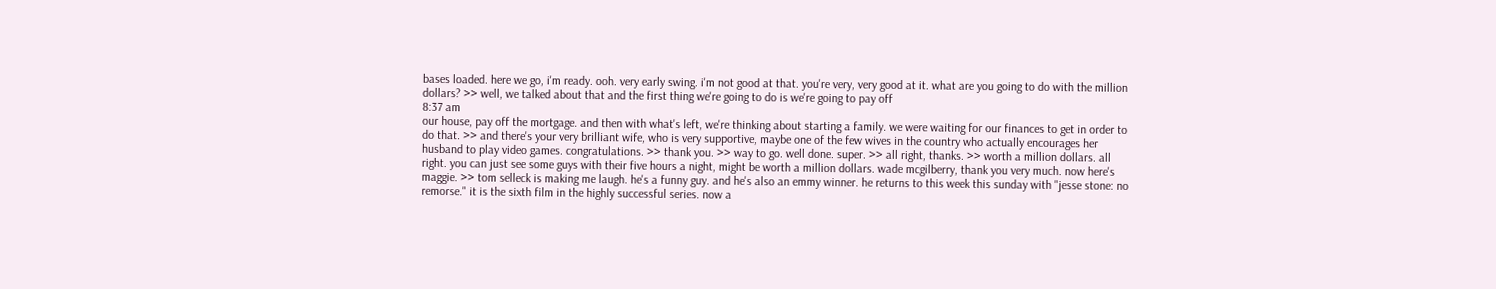bases loaded. here we go, i'm ready. ooh. very early swing. i'm not good at that. you're very, very good at it. what are you going to do with the million dollars? >> well, we talked about that and the first thing we're going to do is we're going to pay off
8:37 am
our house, pay off the mortgage. and then with what's left, we're thinking about starting a family. we were waiting for our finances to get in order to do that. >> and there's your very brilliant wife, who is very supportive, maybe one of the few wives in the country who actually encourages her husband to play video games. congratulations. >> thank you. >> way to go. well done. super. >> all right, thanks. >> worth a million dollars. all right. you can just see some guys with their five hours a night, might be worth a million dollars. wade mcgilberry, thank you very much. now here's maggie. >> tom selleck is making me laugh. he's a funny guy. and he's also an emmy winner. he returns to this week this sunday with "jesse stone: no remorse." it is the sixth film in the highly successful series. now a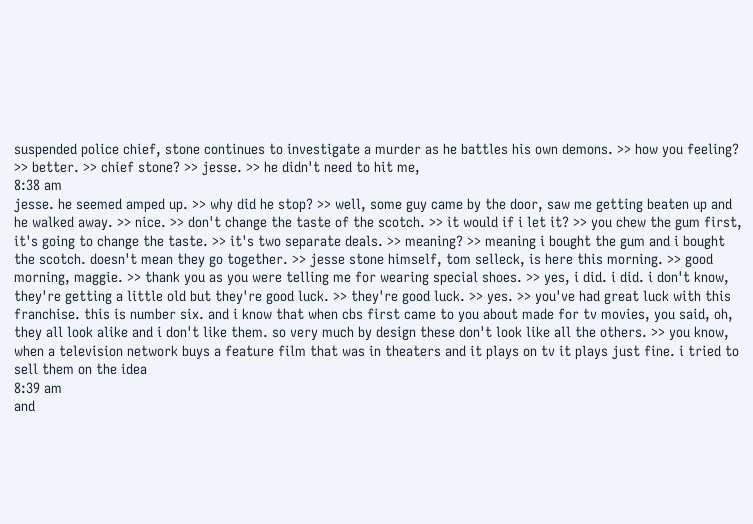suspended police chief, stone continues to investigate a murder as he battles his own demons. >> how you feeling? >> better. >> chief stone? >> jesse. >> he didn't need to hit me,
8:38 am
jesse. he seemed amped up. >> why did he stop? >> well, some guy came by the door, saw me getting beaten up and he walked away. >> nice. >> don't change the taste of the scotch. >> it would if i let it? >> you chew the gum first, it's going to change the taste. >> it's two separate deals. >> meaning? >> meaning i bought the gum and i bought the scotch. doesn't mean they go together. >> jesse stone himself, tom selleck, is here this morning. >> good morning, maggie. >> thank you as you were telling me for wearing special shoes. >> yes, i did. i did. i don't know, they're getting a little old but they're good luck. >> they're good luck. >> yes. >> you've had great luck with this franchise. this is number six. and i know that when cbs first came to you about made for tv movies, you said, oh, they all look alike and i don't like them. so very much by design these don't look like all the others. >> you know, when a television network buys a feature film that was in theaters and it plays on tv it plays just fine. i tried to sell them on the idea
8:39 am
and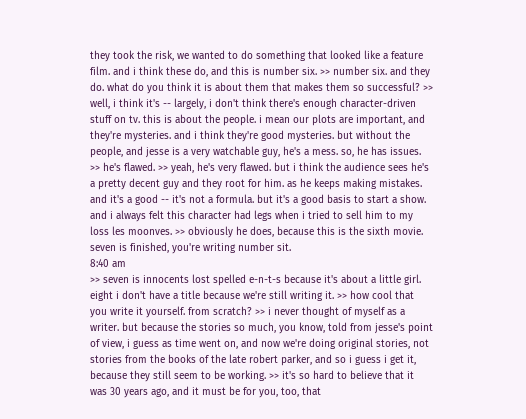they took the risk, we wanted to do something that looked like a feature film. and i think these do, and this is number six. >> number six. and they do. what do you think it is about them that makes them so successful? >> well, i think it's -- largely, i don't think there's enough character-driven stuff on tv. this is about the people. i mean our plots are important, and they're mysteries. and i think they're good mysteries. but without the people, and jesse is a very watchable guy, he's a mess. so, he has issues. >> he's flawed. >> yeah, he's very flawed. but i think the audience sees he's a pretty decent guy and they root for him. as he keeps making mistakes. and it's a good -- it's not a formula. but it's a good basis to start a show. and i always felt this character had legs when i tried to sell him to my loss les moonves. >> obviously he does, because this is the sixth movie. seven is finished, you're writing number sit.
8:40 am
>> seven is innocents lost spelled e-n-t-s because it's about a little girl. eight i don't have a title because we're still writing it. >> how cool that you write it yourself. from scratch? >> i never thought of myself as a writer. but because the stories so much, you know, told from jesse's point of view, i guess as time went on, and now we're doing original stories, not stories from the books of the late robert parker, and so i guess i get it, because they still seem to be working. >> it's so hard to believe that it was 30 years ago, and it must be for you, too, that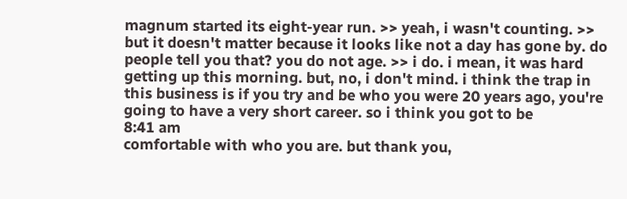magnum started its eight-year run. >> yeah, i wasn't counting. >> but it doesn't matter because it looks like not a day has gone by. do people tell you that? you do not age. >> i do. i mean, it was hard getting up this morning. but, no, i don't mind. i think the trap in this business is if you try and be who you were 20 years ago, you're going to have a very short career. so i think you got to be
8:41 am
comfortable with who you are. but thank you,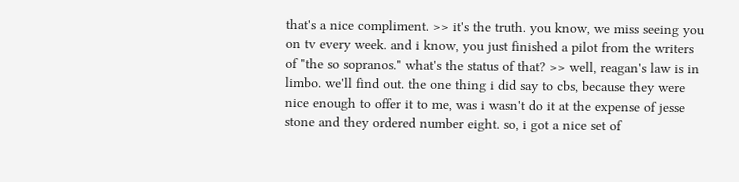that's a nice compliment. >> it's the truth. you know, we miss seeing you on tv every week. and i know, you just finished a pilot from the writers of "the so sopranos." what's the status of that? >> well, reagan's law is in limbo. we'll find out. the one thing i did say to cbs, because they were nice enough to offer it to me, was i wasn't do it at the expense of jesse stone and they ordered number eight. so, i got a nice set of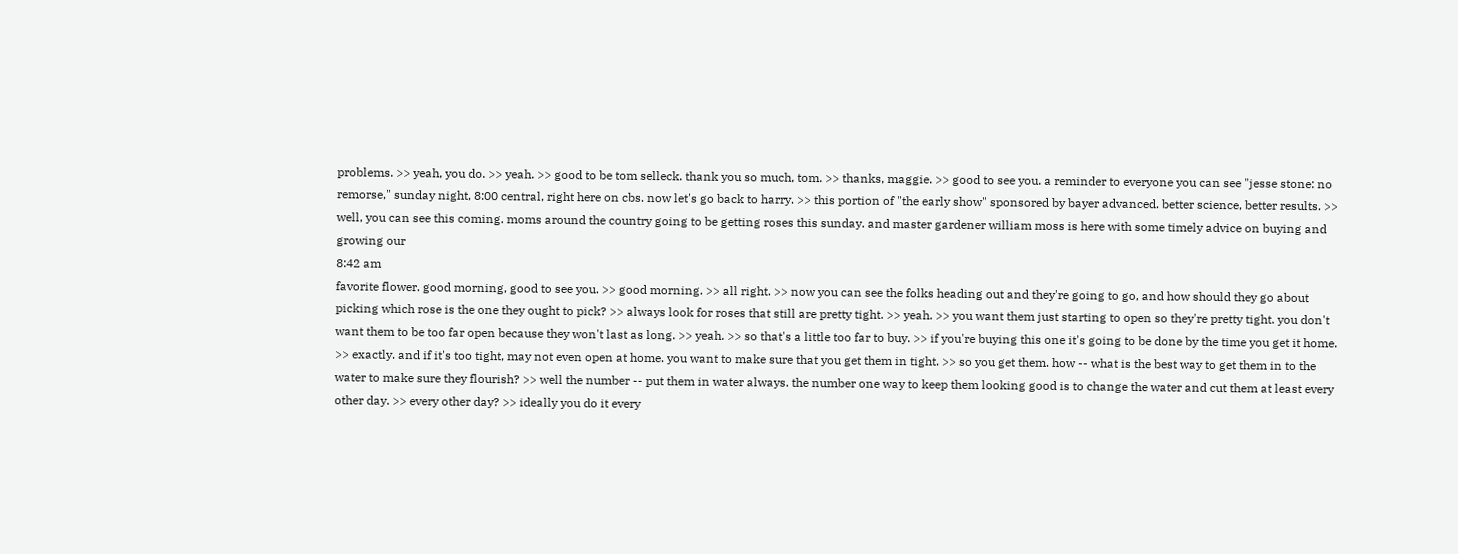problems. >> yeah, you do. >> yeah. >> good to be tom selleck. thank you so much, tom. >> thanks, maggie. >> good to see you. a reminder to everyone you can see "jesse stone: no remorse," sunday night, 8:00 central, right here on cbs. now let's go back to harry. >> this portion of "the early show" sponsored by bayer advanced. better science, better results. >> well, you can see this coming. moms around the country going to be getting roses this sunday. and master gardener william moss is here with some timely advice on buying and growing our
8:42 am
favorite flower. good morning, good to see you. >> good morning. >> all right. >> now you can see the folks heading out and they're going to go, and how should they go about picking which rose is the one they ought to pick? >> always look for roses that still are pretty tight. >> yeah. >> you want them just starting to open so they're pretty tight. you don't want them to be too far open because they won't last as long. >> yeah. >> so that's a little too far to buy. >> if you're buying this one it's going to be done by the time you get it home. >> exactly. and if it's too tight, may not even open at home. you want to make sure that you get them in tight. >> so you get them. how -- what is the best way to get them in to the water to make sure they flourish? >> well the number -- put them in water always. the number one way to keep them looking good is to change the water and cut them at least every other day. >> every other day? >> ideally you do it every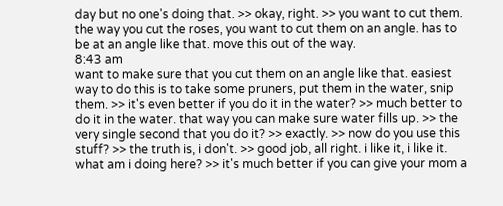day but no one's doing that. >> okay, right. >> you want to cut them. the way you cut the roses, you want to cut them on an angle. has to be at an angle like that. move this out of the way.
8:43 am
want to make sure that you cut them on an angle like that. easiest way to do this is to take some pruners, put them in the water, snip them. >> it's even better if you do it in the water? >> much better to do it in the water. that way you can make sure water fills up. >> the very single second that you do it? >> exactly. >> now do you use this stuff? >> the truth is, i don't. >> good job, all right. i like it, i like it. what am i doing here? >> it's much better if you can give your mom a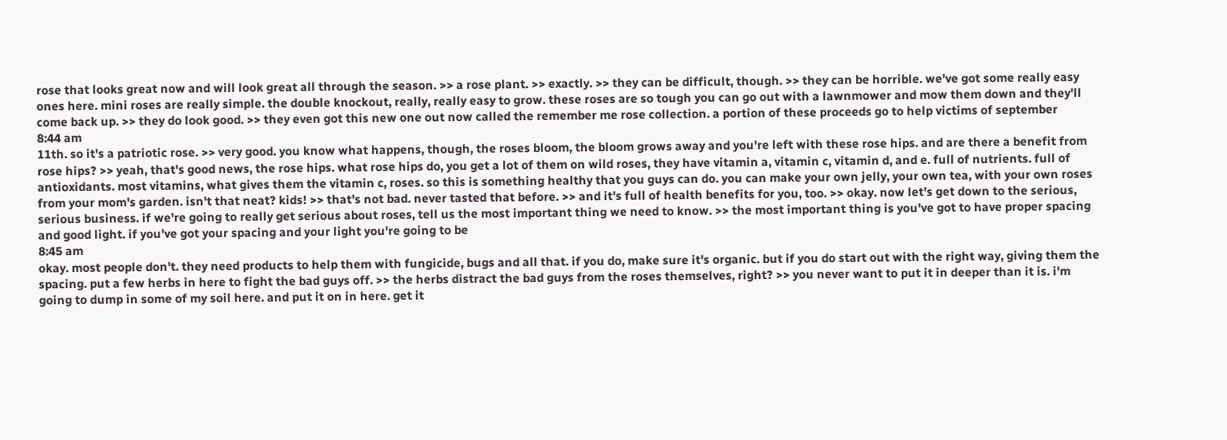rose that looks great now and will look great all through the season. >> a rose plant. >> exactly. >> they can be difficult, though. >> they can be horrible. we've got some really easy ones here. mini roses are really simple. the double knockout, really, really easy to grow. these roses are so tough you can go out with a lawnmower and mow them down and they'll come back up. >> they do look good. >> they even got this new one out now called the remember me rose collection. a portion of these proceeds go to help victims of september
8:44 am
11th. so it's a patriotic rose. >> very good. you know what happens, though, the roses bloom, the bloom grows away and you're left with these rose hips. and are there a benefit from rose hips? >> yeah, that's good news, the rose hips. what rose hips do, you get a lot of them on wild roses, they have vitamin a, vitamin c, vitamin d, and e. full of nutrients. full of antioxidants. most vitamins, what gives them the vitamin c, roses. so this is something healthy that you guys can do. you can make your own jelly, your own tea, with your own roses from your mom's garden. isn't that neat? kids! >> that's not bad. never tasted that before. >> and it's full of health benefits for you, too. >> okay. now let's get down to the serious, serious business. if we're going to really get serious about roses, tell us the most important thing we need to know. >> the most important thing is you've got to have proper spacing and good light. if you've got your spacing and your light you're going to be
8:45 am
okay. most people don't. they need products to help them with fungicide, bugs and all that. if you do, make sure it's organic. but if you do start out with the right way, giving them the spacing. put a few herbs in here to fight the bad guys off. >> the herbs distract the bad guys from the roses themselves, right? >> you never want to put it in deeper than it is. i'm going to dump in some of my soil here. and put it on in here. get it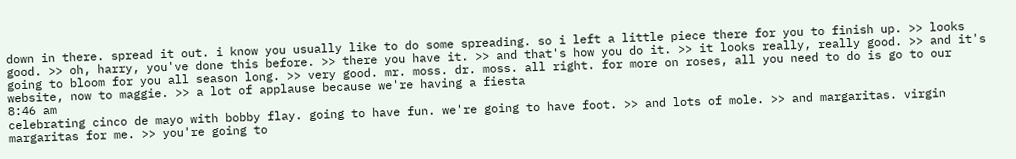down in there. spread it out. i know you usually like to do some spreading. so i left a little piece there for you to finish up. >> looks good. >> oh, harry, you've done this before. >> there you have it. >> and that's how you do it. >> it looks really, really good. >> and it's going to bloom for you all season long. >> very good. mr. moss. dr. moss. all right. for more on roses, all you need to do is go to our website, now to maggie. >> a lot of applause because we're having a fiesta
8:46 am
celebrating cinco de mayo with bobby flay. going to have fun. we're going to have foot. >> and lots of mole. >> and margaritas. virgin margaritas for me. >> you're going to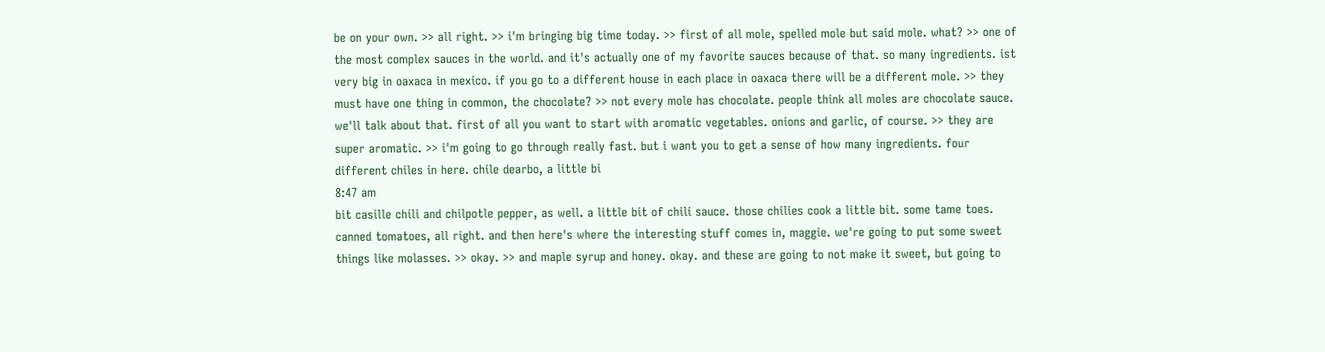be on your own. >> all right. >> i'm bringing big time today. >> first of all mole, spelled mole but said mole. what? >> one of the most complex sauces in the world. and it's actually one of my favorite sauces because of that. so many ingredients. ist very big in oaxaca in mexico. if you go to a different house in each place in oaxaca there will be a different mole. >> they must have one thing in common, the chocolate? >> not every mole has chocolate. people think all moles are chocolate sauce. we'll talk about that. first of all you want to start with aromatic vegetables. onions and garlic, of course. >> they are super aromatic. >> i'm going to go through really fast. but i want you to get a sense of how many ingredients. four different chiles in here. chile dearbo, a little bi
8:47 am
bit casille chili and chilpotle pepper, as well. a little bit of chili sauce. those chilies cook a little bit. some tame toes. canned tomatoes, all right. and then here's where the interesting stuff comes in, maggie. we're going to put some sweet things like molasses. >> okay. >> and maple syrup and honey. okay. and these are going to not make it sweet, but going to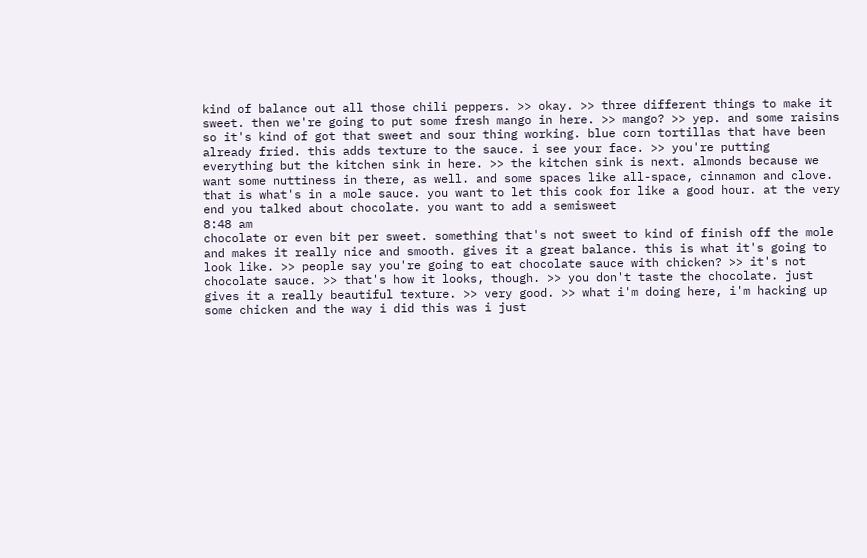kind of balance out all those chili peppers. >> okay. >> three different things to make it sweet. then we're going to put some fresh mango in here. >> mango? >> yep. and some raisins so it's kind of got that sweet and sour thing working. blue corn tortillas that have been already fried. this adds texture to the sauce. i see your face. >> you're putting everything but the kitchen sink in here. >> the kitchen sink is next. almonds because we want some nuttiness in there, as well. and some spaces like all-space, cinnamon and clove. that is what's in a mole sauce. you want to let this cook for like a good hour. at the very end you talked about chocolate. you want to add a semisweet
8:48 am
chocolate or even bit per sweet. something that's not sweet to kind of finish off the mole and makes it really nice and smooth. gives it a great balance. this is what it's going to look like. >> people say you're going to eat chocolate sauce with chicken? >> it's not chocolate sauce. >> that's how it looks, though. >> you don't taste the chocolate. just gives it a really beautiful texture. >> very good. >> what i'm doing here, i'm hacking up some chicken and the way i did this was i just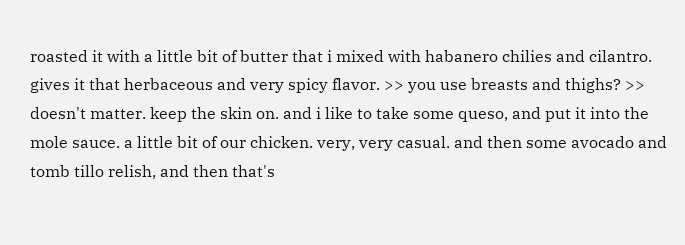roasted it with a little bit of butter that i mixed with habanero chilies and cilantro. gives it that herbaceous and very spicy flavor. >> you use breasts and thighs? >> doesn't matter. keep the skin on. and i like to take some queso, and put it into the mole sauce. a little bit of our chicken. very, very casual. and then some avocado and tomb tillo relish, and then that's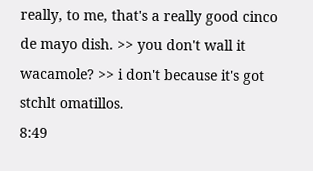really, to me, that's a really good cinco de mayo dish. >> you don't wall it wacamole? >> i don't because it's got stchlt omatillos.
8:49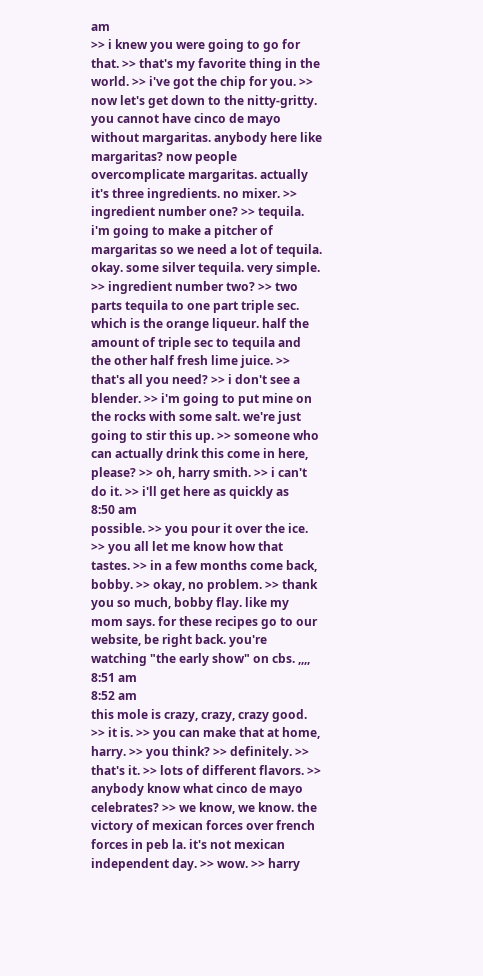am
>> i knew you were going to go for that. >> that's my favorite thing in the world. >> i've got the chip for you. >> now let's get down to the nitty-gritty. you cannot have cinco de mayo without margaritas. anybody here like margaritas? now people overcomplicate margaritas. actually it's three ingredients. no mixer. >> ingredient number one? >> tequila. i'm going to make a pitcher of margaritas so we need a lot of tequila. okay. some silver tequila. very simple. >> ingredient number two? >> two parts tequila to one part triple sec. which is the orange liqueur. half the amount of triple sec to tequila and the other half fresh lime juice. >> that's all you need? >> i don't see a blender. >> i'm going to put mine on the rocks with some salt. we're just going to stir this up. >> someone who can actually drink this come in here, please? >> oh, harry smith. >> i can't do it. >> i'll get here as quickly as
8:50 am
possible. >> you pour it over the ice. >> you all let me know how that tastes. >> in a few months come back, bobby. >> okay, no problem. >> thank you so much, bobby flay. like my mom says. for these recipes go to our website, be right back. you're watching "the early show" on cbs. ,,,,
8:51 am
8:52 am
this mole is crazy, crazy, crazy good. >> it is. >> you can make that at home, harry. >> you think? >> definitely. >> that's it. >> lots of different flavors. >> anybody know what cinco de mayo celebrates? >> we know, we know. the victory of mexican forces over french forces in peb la. it's not mexican independent day. >> wow. >> harry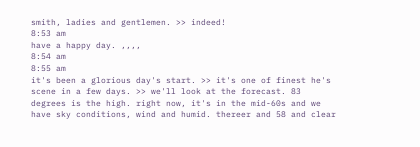smith, ladies and gentlemen. >> indeed!
8:53 am
have a happy day. ,,,,
8:54 am
8:55 am
it's been a glorious day's start. >> it's one of finest he's scene in a few days. >> we'll look at the forecast. 83 degrees is the high. right now, it's in the mid-60s and we have sky conditions, wind and humid. thereer and 58 and clear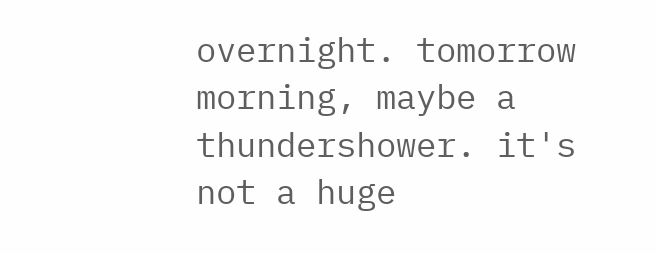overnight. tomorrow morning, maybe a thundershower. it's not a huge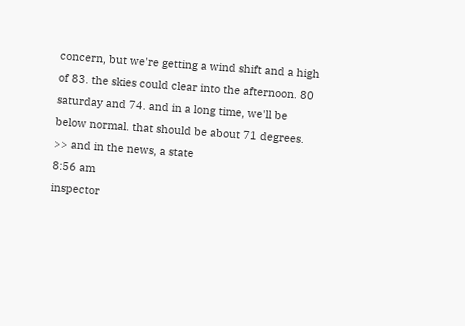concern, but we're getting a wind shift and a high of 83. the skies could clear into the afternoon. 80 saturday and 74. and in a long time, we'll be below normal. that should be about 71 degrees. >> and in the news, a state
8:56 am
inspector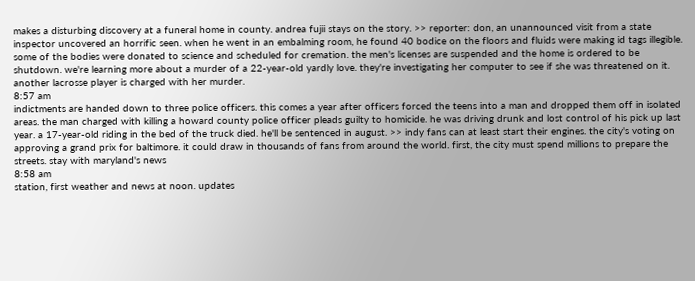makes a disturbing discovery at a funeral home in county. andrea fujii stays on the story. >> reporter: don, an unannounced visit from a state inspector uncovered an horrific seen. when he went in an embalming room, he found 40 bodice on the floors and fluids were making id tags illegible. some of the bodies were donated to science and scheduled for cremation. the men's licenses are suspended and the home is ordered to be shutdown. we're learning more about a murder of a 22-year-old yardly love. they're investigating her computer to see if she was threatened on it. another lacrosse player is charged with her murder.
8:57 am
indictments are handed down to three police officers. this comes a year after officers forced the teens into a man and dropped them off in isolated areas. the man charged with killing a howard county police officer pleads guilty to homicide. he was driving drunk and lost control of his pick up last year. a 17-year-old riding in the bed of the truck died. he'll be sentenced in august. >> indy fans can at least start their engines. the city's voting on approving a grand prix for baltimore. it could draw in thousands of fans from around the world. first, the city must spend millions to prepare the streets. stay with maryland's news
8:58 am
station, first weather and news at noon. updates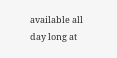available all day long at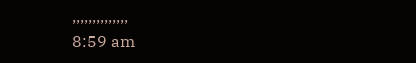,,,,,,,,,,,,,,
8:59 am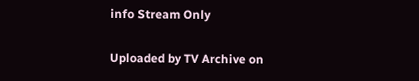info Stream Only

Uploaded by TV Archive on